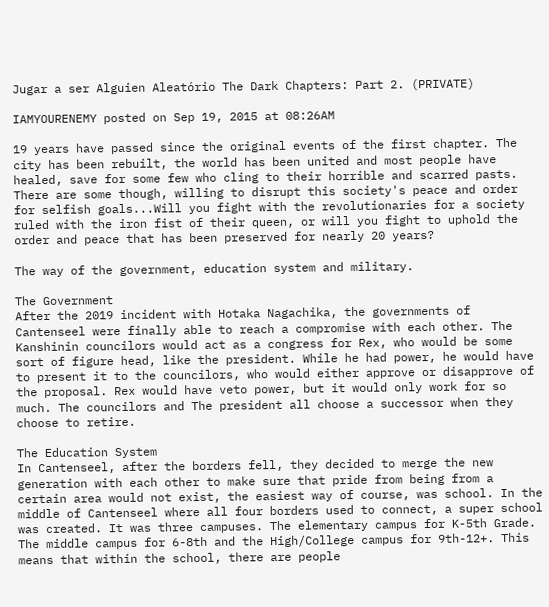Jugar a ser Alguien Aleatório The Dark Chapters: Part 2. (PRIVATE)

IAMYOURENEMY posted on Sep 19, 2015 at 08:26AM

19 years have passed since the original events of the first chapter. The city has been rebuilt, the world has been united and most people have healed, save for some few who cling to their horrible and scarred pasts. There are some though, willing to disrupt this society's peace and order for selfish goals...Will you fight with the revolutionaries for a society ruled with the iron fist of their queen, or will you fight to uphold the order and peace that has been preserved for nearly 20 years?

The way of the government, education system and military.

The Government
After the 2019 incident with Hotaka Nagachika, the governments of Cantenseel were finally able to reach a compromise with each other. The Kanshinin councilors would act as a congress for Rex, who would be some sort of figure head, like the president. While he had power, he would have to present it to the councilors, who would either approve or disapprove of the proposal. Rex would have veto power, but it would only work for so much. The councilors and The president all choose a successor when they choose to retire.

The Education System
In Cantenseel, after the borders fell, they decided to merge the new generation with each other to make sure that pride from being from a certain area would not exist, the easiest way of course, was school. In the middle of Cantenseel where all four borders used to connect, a super school was created. It was three campuses. The elementary campus for K-5th Grade. The middle campus for 6-8th and the High/College campus for 9th-12+. This means that within the school, there are people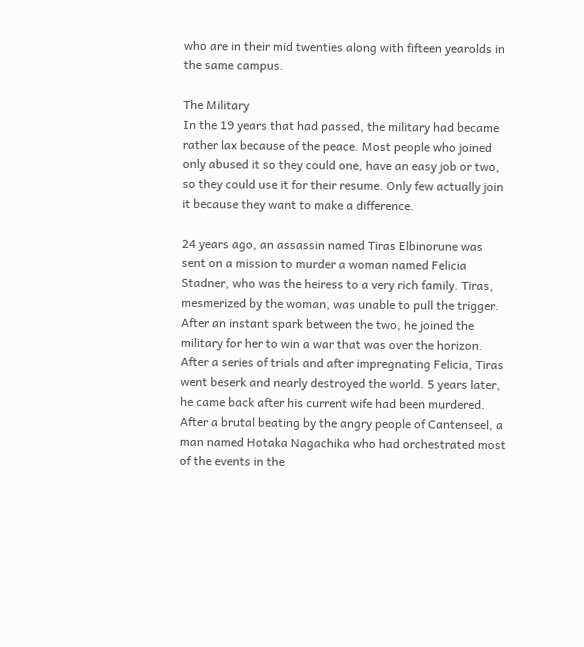who are in their mid twenties along with fifteen yearolds in the same campus.

The Military
In the 19 years that had passed, the military had became rather lax because of the peace. Most people who joined only abused it so they could one, have an easy job or two, so they could use it for their resume. Only few actually join it because they want to make a difference.

24 years ago, an assassin named Tiras Elbinorune was sent on a mission to murder a woman named Felicia Stadner, who was the heiress to a very rich family. Tiras, mesmerized by the woman, was unable to pull the trigger. After an instant spark between the two, he joined the military for her to win a war that was over the horizon. After a series of trials and after impregnating Felicia, Tiras went beserk and nearly destroyed the world. 5 years later, he came back after his current wife had been murdered. After a brutal beating by the angry people of Cantenseel, a man named Hotaka Nagachika who had orchestrated most of the events in the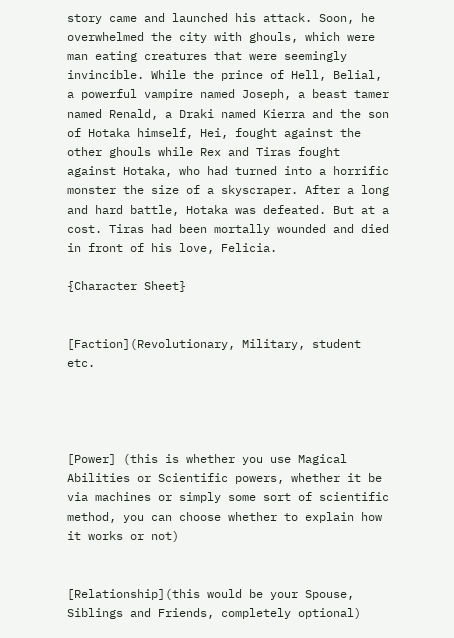story came and launched his attack. Soon, he overwhelmed the city with ghouls, which were man eating creatures that were seemingly invincible. While the prince of Hell, Belial, a powerful vampire named Joseph, a beast tamer named Renald, a Draki named Kierra and the son of Hotaka himself, Hei, fought against the other ghouls while Rex and Tiras fought against Hotaka, who had turned into a horrific monster the size of a skyscraper. After a long and hard battle, Hotaka was defeated. But at a cost. Tiras had been mortally wounded and died in front of his love, Felicia.

{Character Sheet}


[Faction](Revolutionary, Military, student etc.




[Power] (this is whether you use Magical Abilities or Scientific powers, whether it be via machines or simply some sort of scientific method, you can choose whether to explain how it works or not)


[Relationship](this would be your Spouse, Siblings and Friends, completely optional)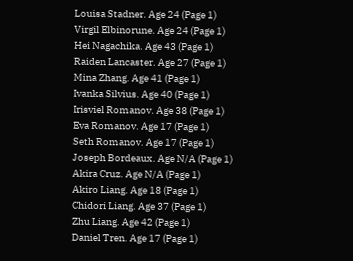Louisa Stadner. Age 24 (Page 1)
Virgil Elbinorune. Age 24 (Page 1)
Hei Nagachika. Age 43 (Page 1)
Raiden Lancaster. Age 27 (Page 1)
Mina Zhang. Age 41 (Page 1)
Ivanka Silvius. Age 40 (Page 1)
Irisviel Romanov. Age 38 (Page 1)
Eva Romanov. Age 17 (Page 1)
Seth Romanov. Age 17 (Page 1)
Joseph Bordeaux. Age N/A (Page 1)
Akira Cruz. Age N/A (Page 1)
Akiro Liang. Age 18 (Page 1)
Chidori Liang. Age 37 (Page 1)
Zhu Liang. Age 42 (Page 1)
Daniel Tren. Age 17 (Page 1)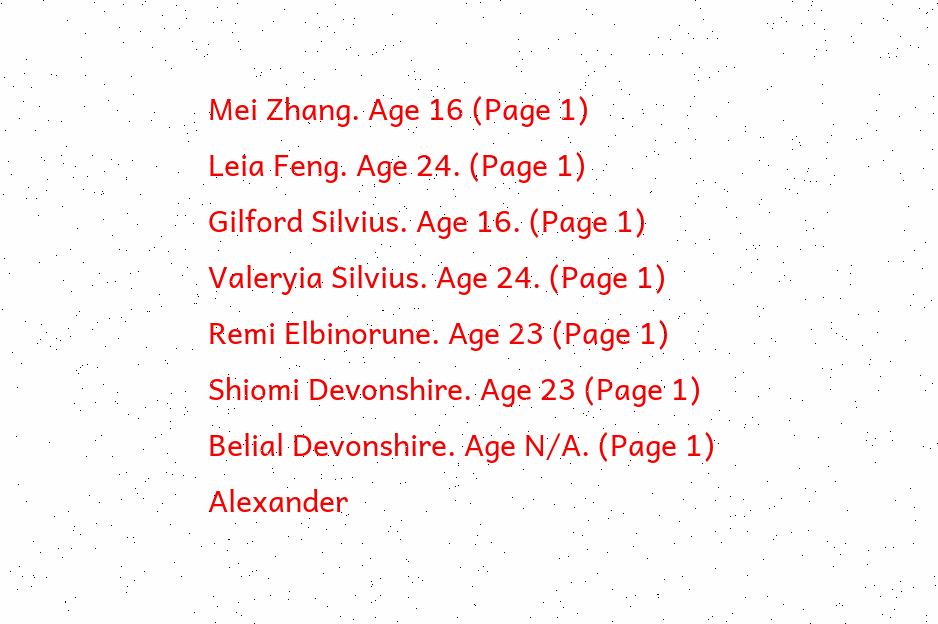Mei Zhang. Age 16 (Page 1)
Leia Feng. Age 24. (Page 1)
Gilford Silvius. Age 16. (Page 1)
Valeryia Silvius. Age 24. (Page 1)
Remi Elbinorune. Age 23 (Page 1)
Shiomi Devonshire. Age 23 (Page 1)
Belial Devonshire. Age N/A. (Page 1)
Alexander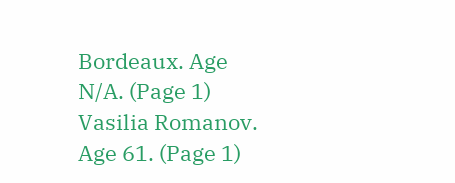Bordeaux. Age N/A. (Page 1)
Vasilia Romanov. Age 61. (Page 1)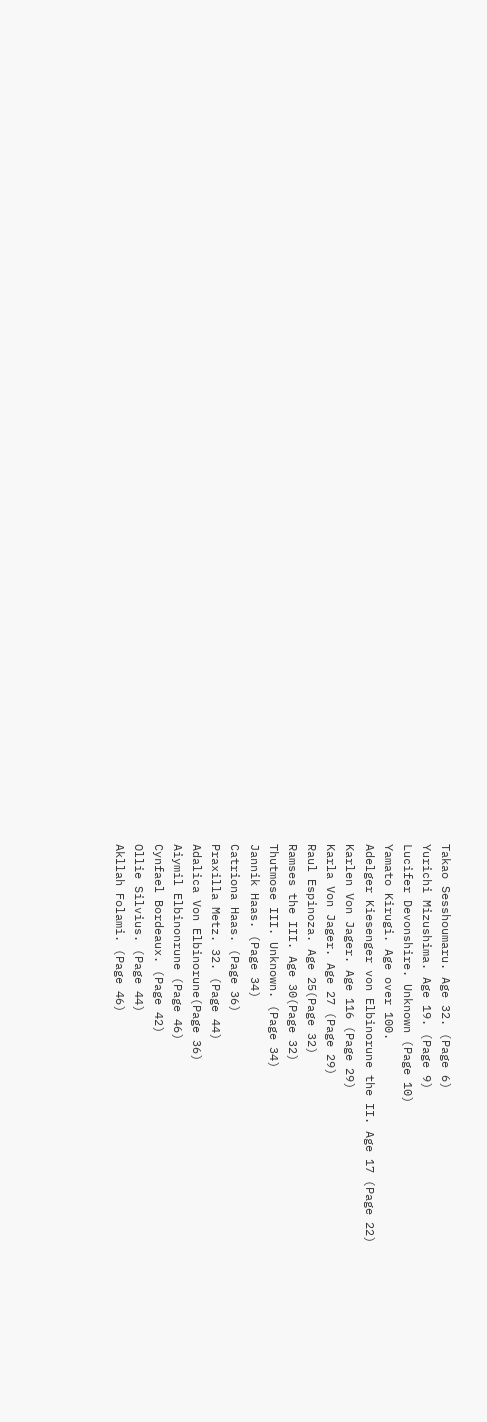Takao Sesshoumaru. Age 32. (Page 6)
Yurichi Mizushima. Age 19. (Page 9)
Lucifer Devonshire. Unknown (Page 10)
Yamato Kirugi. Age over 100.
Adelger Kiesenger von Elbinorune the II. Age 17 (Page 22)
Karlen Von Jager. Age 116 (Page 29)
Karla Von Jager. Age 27 (Page 29)
Raul Espinoza. Age 25(Page 32)
Ramses the III. Age 30(Page 32)
Thutmose III. Unknown. (Page 34)
Jannik Haas. (Page 34)
Catriona Haas. (Page 36)
Praxilla Metz. 32. (Page 44)
Adalica Von Elbinorune(Page 36)
Aiymil Elbinonrune (Page 46)
Cynfael Bordeaux. (Page 42)
Ollie Silvius. (Page 44)
Akllah Folami. (Page 46)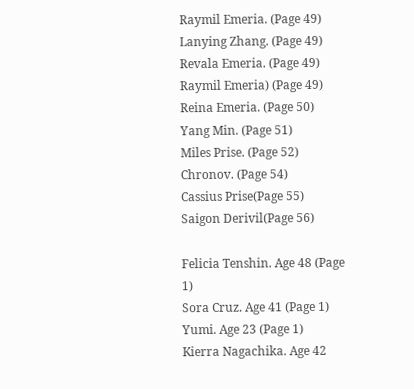Raymil Emeria. (Page 49)
Lanying Zhang. (Page 49)
Revala Emeria. (Page 49)
Raymil Emeria) (Page 49)
Reina Emeria. (Page 50)
Yang Min. (Page 51)
Miles Prise. (Page 52)
Chronov. (Page 54)
Cassius Prise(Page 55)
Saigon Derivil(Page 56)

Felicia Tenshin. Age 48 (Page 1)
Sora Cruz. Age 41 (Page 1)
Yumi. Age 23 (Page 1)
Kierra Nagachika. Age 42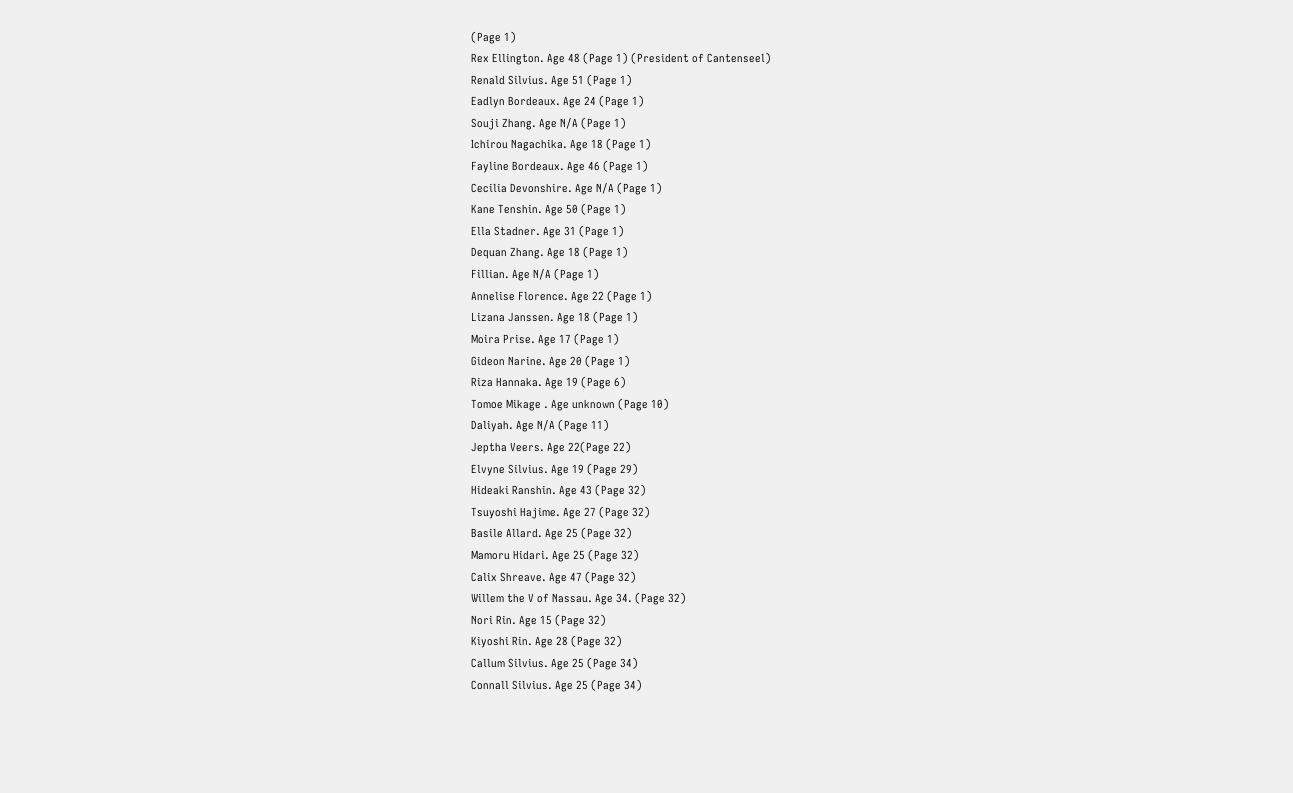(Page 1)
Rex Ellington. Age 48 (Page 1) (President of Cantenseel)
Renald Silvius. Age 51 (Page 1)
Eadlyn Bordeaux. Age 24 (Page 1)
Souji Zhang. Age N/A (Page 1)
Ichirou Nagachika. Age 18 (Page 1)
Fayline Bordeaux. Age 46 (Page 1)
Cecilia Devonshire. Age N/A (Page 1)
Kane Tenshin. Age 50 (Page 1)
Ella Stadner. Age 31 (Page 1)
Dequan Zhang. Age 18 (Page 1)
Fillian. Age N/A (Page 1)
Annelise Florence. Age 22 (Page 1)
Lizana Janssen. Age 18 (Page 1)
Moira Prise. Age 17 (Page 1)
Gideon Narine. Age 20 (Page 1)
Riza Hannaka. Age 19 (Page 6)
Tomoe Mikage . Age unknown (Page 10)
Daliyah. Age N/A (Page 11)
Jeptha Veers. Age 22(Page 22)
Elvyne Silvius. Age 19 (Page 29)
Hideaki Ranshin. Age 43 (Page 32)
Tsuyoshi Hajime. Age 27 (Page 32)
Basile Allard. Age 25 (Page 32)
Mamoru Hidari. Age 25 (Page 32)
Calix Shreave. Age 47 (Page 32)
Willem the V of Nassau. Age 34. (Page 32)
Nori Rin. Age 15 (Page 32)
Kiyoshi Rin. Age 28 (Page 32)
Callum Silvius. Age 25 (Page 34)
Connall Silvius. Age 25 (Page 34)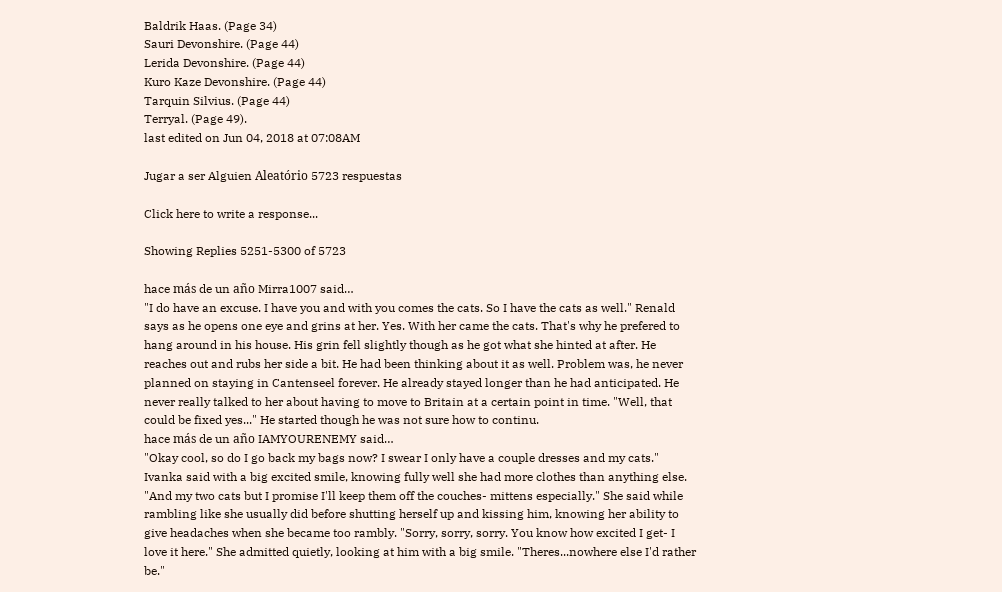Baldrik Haas. (Page 34)
Sauri Devonshire. (Page 44)
Lerida Devonshire. (Page 44)
Kuro Kaze Devonshire. (Page 44)
Tarquin Silvius. (Page 44)
Terryal. (Page 49).
last edited on Jun 04, 2018 at 07:08AM

Jugar a ser Alguien Aleatório 5723 respuestas

Click here to write a response...

Showing Replies 5251-5300 of 5723

hace más de un año Mirra1007 said…
"I do have an excuse. I have you and with you comes the cats. So I have the cats as well." Renald says as he opens one eye and grins at her. Yes. With her came the cats. That's why he prefered to hang around in his house. His grin fell slightly though as he got what she hinted at after. He reaches out and rubs her side a bit. He had been thinking about it as well. Problem was, he never planned on staying in Cantenseel forever. He already stayed longer than he had anticipated. He never really talked to her about having to move to Britain at a certain point in time. "Well, that could be fixed yes..." He started though he was not sure how to continu.
hace más de un año IAMYOURENEMY said…
"Okay cool, so do I go back my bags now? I swear I only have a couple dresses and my cats." Ivanka said with a big excited smile, knowing fully well she had more clothes than anything else. "And my two cats but I promise I'll keep them off the couches- mittens especially." She said while rambling like she usually did before shutting herself up and kissing him, knowing her ability to give headaches when she became too rambly. "Sorry, sorry, sorry. You know how excited I get- I love it here." She admitted quietly, looking at him with a big smile. "Theres...nowhere else I'd rather be."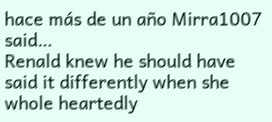hace más de un año Mirra1007 said…
Renald knew he should have said it differently when she whole heartedly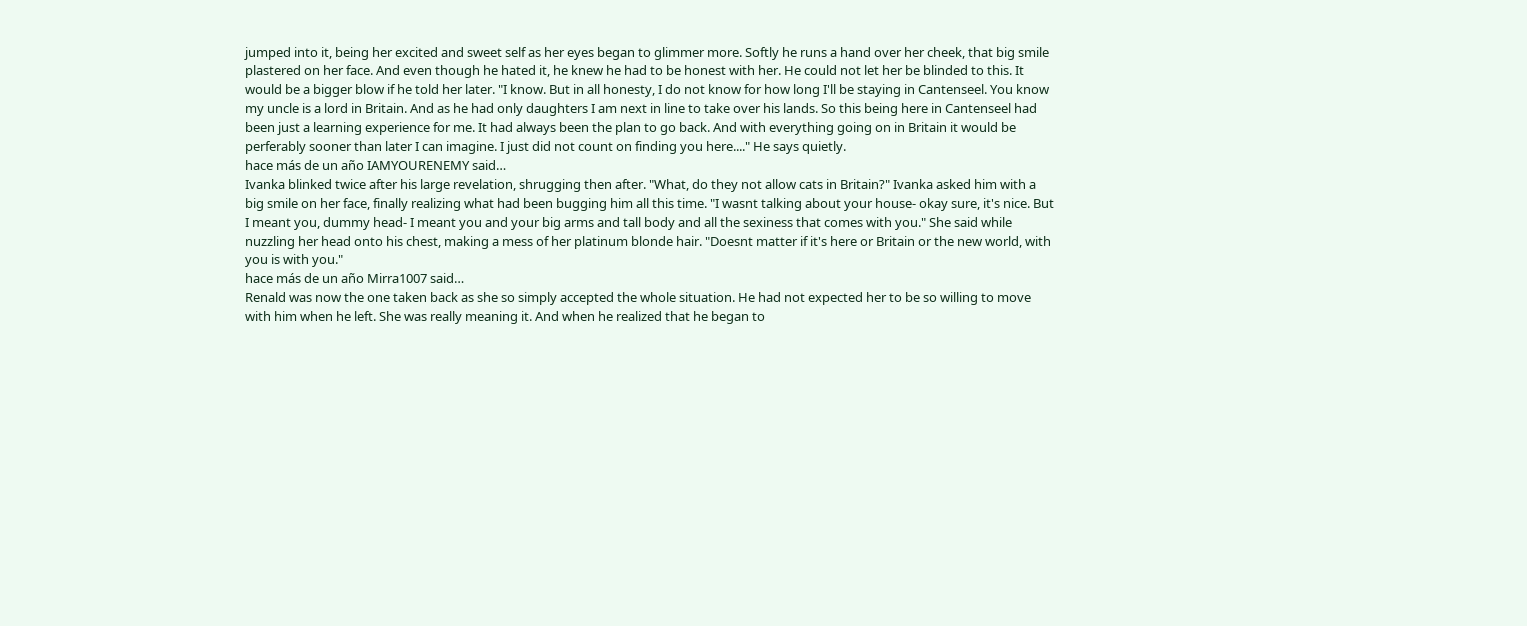jumped into it, being her excited and sweet self as her eyes began to glimmer more. Softly he runs a hand over her cheek, that big smile plastered on her face. And even though he hated it, he knew he had to be honest with her. He could not let her be blinded to this. It would be a bigger blow if he told her later. "I know. But in all honesty, I do not know for how long I'll be staying in Cantenseel. You know my uncle is a lord in Britain. And as he had only daughters I am next in line to take over his lands. So this being here in Cantenseel had been just a learning experience for me. It had always been the plan to go back. And with everything going on in Britain it would be perferably sooner than later I can imagine. I just did not count on finding you here...." He says quietly.
hace más de un año IAMYOURENEMY said…
Ivanka blinked twice after his large revelation, shrugging then after. "What, do they not allow cats in Britain?" Ivanka asked him with a big smile on her face, finally realizing what had been bugging him all this time. "I wasnt talking about your house- okay sure, it's nice. But I meant you, dummy head- I meant you and your big arms and tall body and all the sexiness that comes with you." She said while nuzzling her head onto his chest, making a mess of her platinum blonde hair. "Doesnt matter if it's here or Britain or the new world, with you is with you."
hace más de un año Mirra1007 said…
Renald was now the one taken back as she so simply accepted the whole situation. He had not expected her to be so willing to move with him when he left. She was really meaning it. And when he realized that he began to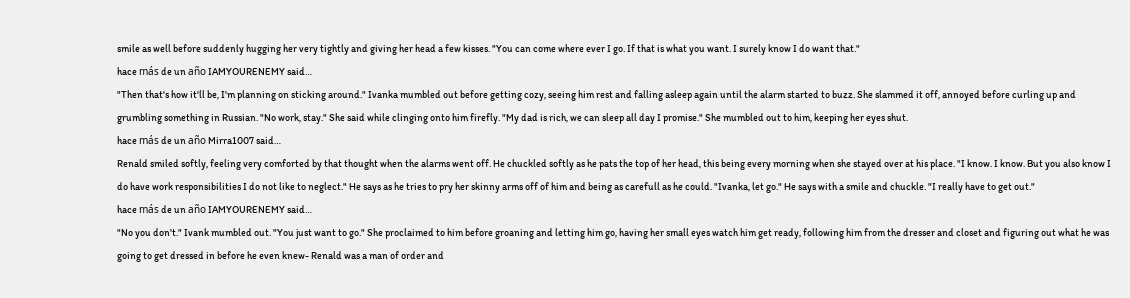smile as well before suddenly hugging her very tightly and giving her head a few kisses. "You can come where ever I go. If that is what you want. I surely know I do want that."
hace más de un año IAMYOURENEMY said…
"Then that's how it'll be, I'm planning on sticking around." Ivanka mumbled out before getting cozy, seeing him rest and falling asleep again until the alarm started to buzz. She slammed it off, annoyed before curling up and grumbling something in Russian. "No work, stay." She said while clinging onto him firefly. "My dad is rich, we can sleep all day I promise." She mumbled out to him, keeping her eyes shut.
hace más de un año Mirra1007 said…
Renald smiled softly, feeling very comforted by that thought when the alarms went off. He chuckled softly as he pats the top of her head, this being every morning when she stayed over at his place. "I know. I know. But you also know I do have work responsibilities I do not like to neglect." He says as he tries to pry her skinny arms off of him and being as carefull as he could. "Ivanka, let go." He says with a smile and chuckle. "I really have to get out."
hace más de un año IAMYOURENEMY said…
"No you don't." Ivank mumbled out. "You just want to go." She proclaimed to him before groaning and letting him go, having her small eyes watch him get ready, following him from the dresser and closet and figuring out what he was going to get dressed in before he even knew- Renald was a man of order and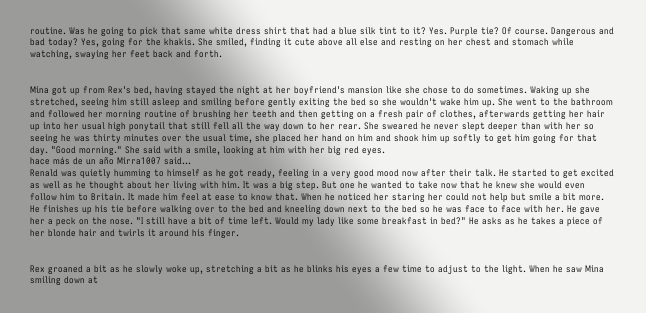routine. Was he going to pick that same white dress shirt that had a blue silk tint to it? Yes. Purple tie? Of course. Dangerous and bad today? Yes, going for the khakis. She smiled, finding it cute above all else and resting on her chest and stomach while watching, swaying her feet back and forth.


Mina got up from Rex's bed, having stayed the night at her boyfriend's mansion like she chose to do sometimes. Waking up she stretched, seeing him still asleep and smiling before gently exiting the bed so she wouldn't wake him up. She went to the bathroom and followed her morning routine of brushing her teeth and then getting on a fresh pair of clothes, afterwards getting her hair up into her usual high ponytail that still fell all the way down to her rear. She sweared he never slept deeper than with her so seeing he was thirty minutes over the usual time, she placed her hand on him and shook him up softly to get him going for that day. "Good morning." She said with a smile, looking at him with her big red eyes.
hace más de un año Mirra1007 said…
Renald was quietly humming to himself as he got ready, feeling in a very good mood now after their talk. He started to get excited as well as he thought about her living with him. It was a big step. But one he wanted to take now that he knew she would even follow him to Britain. It made him feel at ease to know that. When he noticed her staring her could not help but smile a bit more. He finishes up his tie before walking over to the bed and kneeling down next to the bed so he was face to face with her. He gave her a peck on the nose. "I still have a bit of time left. Would my lady like some breakfast in bed?" He asks as he takes a piece of her blonde hair and twirls it around his finger.


Rex groaned a bit as he slowly woke up, stretching a bit as he blinks his eyes a few time to adjust to the light. When he saw Mina smiling down at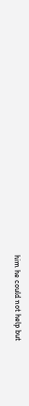him he could not help but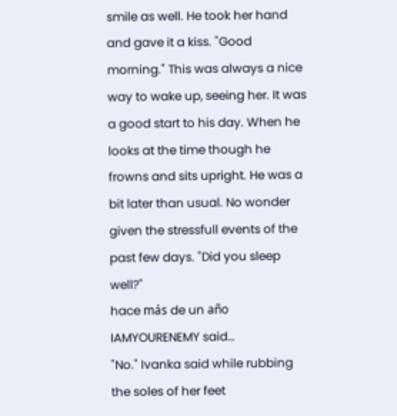smile as well. He took her hand and gave it a kiss. "Good morning." This was always a nice way to wake up, seeing her. It was a good start to his day. When he looks at the time though he frowns and sits upright. He was a bit later than usual. No wonder given the stressfull events of the past few days. "Did you sleep well?"
hace más de un año IAMYOURENEMY said…
"No." Ivanka said while rubbing the soles of her feet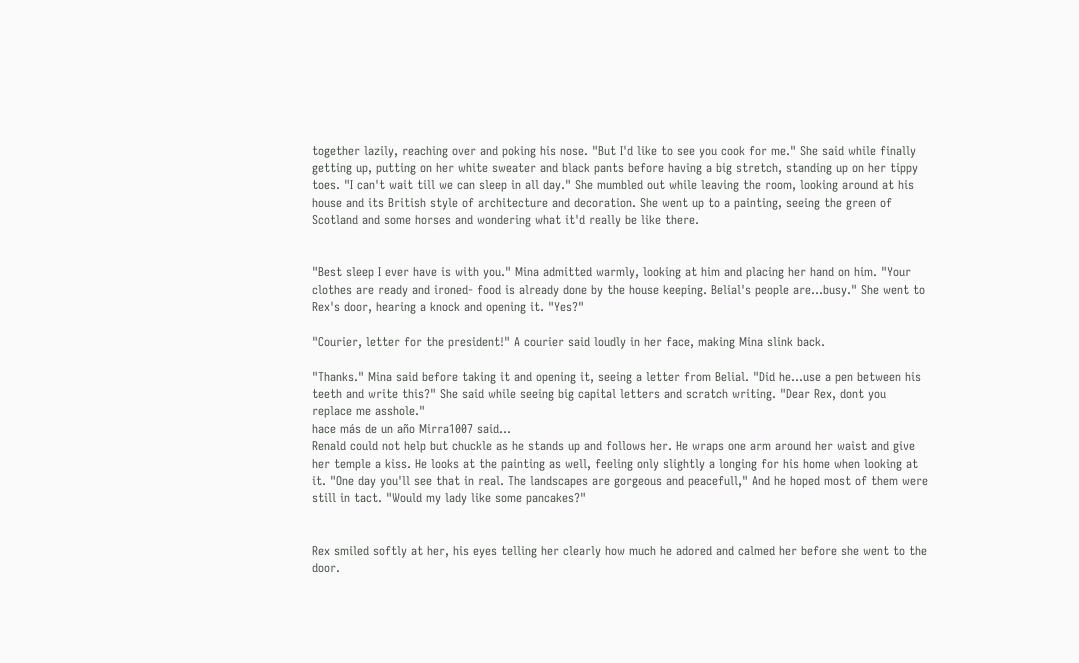together lazily, reaching over and poking his nose. "But I'd like to see you cook for me." She said while finally getting up, putting on her white sweater and black pants before having a big stretch, standing up on her tippy toes. "I can't wait till we can sleep in all day." She mumbled out while leaving the room, looking around at his house and its British style of architecture and decoration. She went up to a painting, seeing the green of Scotland and some horses and wondering what it'd really be like there.


"Best sleep I ever have is with you." Mina admitted warmly, looking at him and placing her hand on him. "Your clothes are ready and ironed- food is already done by the house keeping. Belial's people are...busy." She went to Rex's door, hearing a knock and opening it. "Yes?"

"Courier, letter for the president!" A courier said loudly in her face, making Mina slink back.

"Thanks." Mina said before taking it and opening it, seeing a letter from Belial. "Did he...use a pen between his teeth and write this?" She said while seeing big capital letters and scratch writing. "Dear Rex, dont you replace me asshole."
hace más de un año Mirra1007 said…
Renald could not help but chuckle as he stands up and follows her. He wraps one arm around her waist and give her temple a kiss. He looks at the painting as well, feeling only slightly a longing for his home when looking at it. "One day you'll see that in real. The landscapes are gorgeous and peacefull," And he hoped most of them were still in tact. "Would my lady like some pancakes?"


Rex smiled softly at her, his eyes telling her clearly how much he adored and calmed her before she went to the door.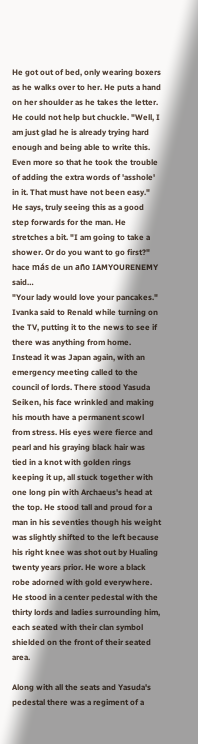He got out of bed, only wearing boxers as he walks over to her. He puts a hand on her shoulder as he takes the letter. He could not help but chuckle. "Well, I am just glad he is already trying hard enough and being able to write this. Even more so that he took the trouble of adding the extra words of 'asshole' in it. That must have not been easy." He says, truly seeing this as a good step forwards for the man. He stretches a bit. "I am going to take a shower. Or do you want to go first?"
hace más de un año IAMYOURENEMY said…
"Your lady would love your pancakes." Ivanka said to Renald while turning on the TV, putting it to the news to see if there was anything from home. Instead it was Japan again, with an emergency meeting called to the council of lords. There stood Yasuda Seiken, his face wrinkled and making his mouth have a permanent scowl from stress. His eyes were fierce and pearl and his graying black hair was tied in a knot with golden rings keeping it up, all stuck together with one long pin with Archaeus's head at the top. He stood tall and proud for a man in his seventies though his weight was slightly shifted to the left because his right knee was shot out by Hualing twenty years prior. He wore a black robe adorned with gold everywhere. He stood in a center pedestal with the thirty lords and ladies surrounding him, each seated with their clan symbol shielded on the front of their seated area.

Along with all the seats and Yasuda's pedestal there was a regiment of a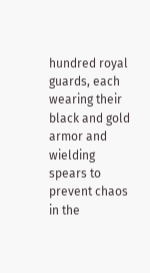hundred royal guards, each wearing their black and gold armor and wielding spears to prevent chaos in the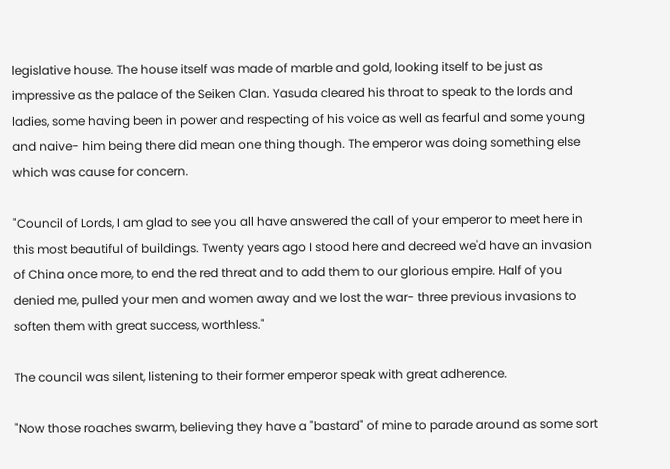legislative house. The house itself was made of marble and gold, looking itself to be just as impressive as the palace of the Seiken Clan. Yasuda cleared his throat to speak to the lords and ladies, some having been in power and respecting of his voice as well as fearful and some young and naive- him being there did mean one thing though. The emperor was doing something else which was cause for concern.

"Council of Lords, I am glad to see you all have answered the call of your emperor to meet here in this most beautiful of buildings. Twenty years ago I stood here and decreed we'd have an invasion of China once more, to end the red threat and to add them to our glorious empire. Half of you denied me, pulled your men and women away and we lost the war- three previous invasions to soften them with great success, worthless."

The council was silent, listening to their former emperor speak with great adherence.

"Now those roaches swarm, believing they have a "bastard" of mine to parade around as some sort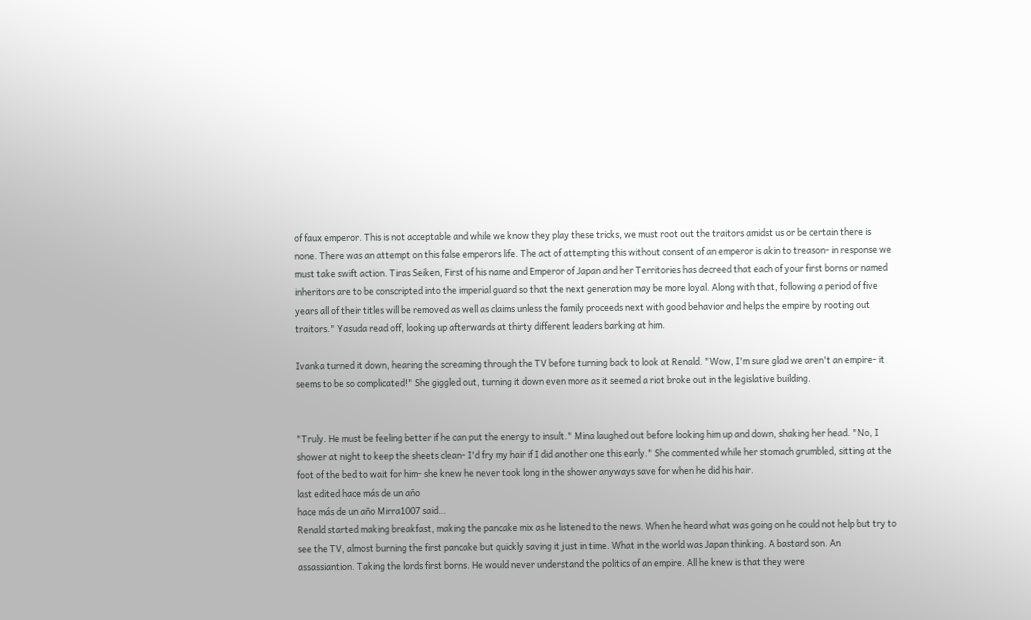of faux emperor. This is not acceptable and while we know they play these tricks, we must root out the traitors amidst us or be certain there is none. There was an attempt on this false emperors life. The act of attempting this without consent of an emperor is akin to treason- in response we must take swift action. Tiras Seiken, First of his name and Emperor of Japan and her Territories has decreed that each of your first borns or named inheritors are to be conscripted into the imperial guard so that the next generation may be more loyal. Along with that, following a period of five years all of their titles will be removed as well as claims unless the family proceeds next with good behavior and helps the empire by rooting out traitors." Yasuda read off, looking up afterwards at thirty different leaders barking at him.

Ivanka turned it down, hearing the screaming through the TV before turning back to look at Renald. "Wow, I'm sure glad we aren't an empire- it seems to be so complicated!" She giggled out, turning it down even more as it seemed a riot broke out in the legislative building.


"Truly. He must be feeling better if he can put the energy to insult." Mina laughed out before looking him up and down, shaking her head. "No, I shower at night to keep the sheets clean- I'd fry my hair if I did another one this early." She commented while her stomach grumbled, sitting at the foot of the bed to wait for him- she knew he never took long in the shower anyways save for when he did his hair.
last edited hace más de un año
hace más de un año Mirra1007 said…
Renald started making breakfast, making the pancake mix as he listened to the news. When he heard what was going on he could not help but try to see the TV, almost burning the first pancake but quickly saving it just in time. What in the world was Japan thinking. A bastard son. An assassiantion. Taking the lords first borns. He would never understand the politics of an empire. All he knew is that they were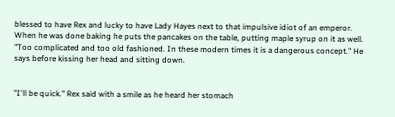blessed to have Rex and lucky to have Lady Hayes next to that impulsive idiot of an emperor. When he was done baking he puts the pancakes on the table, putting maple syrup on it as well. "Too complicated and too old fashioned. In these modern times it is a dangerous concept." He says before kissing her head and sitting down.


"I'll be quick." Rex said with a smile as he heard her stomach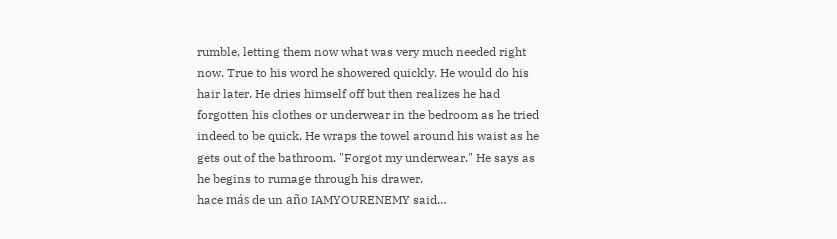rumble, letting them now what was very much needed right now. True to his word he showered quickly. He would do his hair later. He dries himself off but then realizes he had forgotten his clothes or underwear in the bedroom as he tried indeed to be quick. He wraps the towel around his waist as he gets out of the bathroom. "Forgot my underwear." He says as he begins to rumage through his drawer.
hace más de un año IAMYOURENEMY said…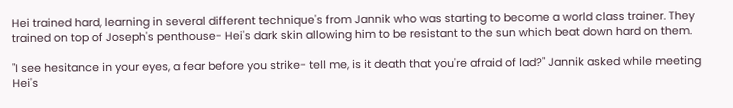Hei trained hard, learning in several different technique's from Jannik who was starting to become a world class trainer. They trained on top of Joseph's penthouse- Hei's dark skin allowing him to be resistant to the sun which beat down hard on them.

"I see hesitance in your eyes, a fear before you strike- tell me, is it death that you're afraid of lad?" Jannik asked while meeting Hei's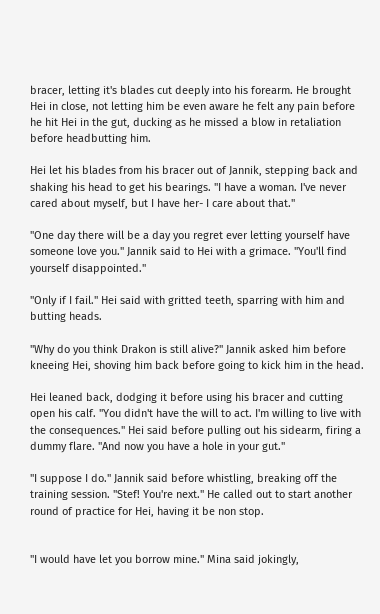bracer, letting it's blades cut deeply into his forearm. He brought Hei in close, not letting him be even aware he felt any pain before he hit Hei in the gut, ducking as he missed a blow in retaliation before headbutting him.

Hei let his blades from his bracer out of Jannik, stepping back and shaking his head to get his bearings. "I have a woman. I've never cared about myself, but I have her- I care about that."

"One day there will be a day you regret ever letting yourself have someone love you." Jannik said to Hei with a grimace. "You'll find yourself disappointed."

"Only if I fail." Hei said with gritted teeth, sparring with him and butting heads.

"Why do you think Drakon is still alive?" Jannik asked him before kneeing Hei, shoving him back before going to kick him in the head.

Hei leaned back, dodging it before using his bracer and cutting open his calf. "You didn't have the will to act. I'm willing to live with the consequences." Hei said before pulling out his sidearm, firing a dummy flare. "And now you have a hole in your gut."

"I suppose I do." Jannik said before whistling, breaking off the training session. "Stef! You're next." He called out to start another round of practice for Hei, having it be non stop.


"I would have let you borrow mine." Mina said jokingly,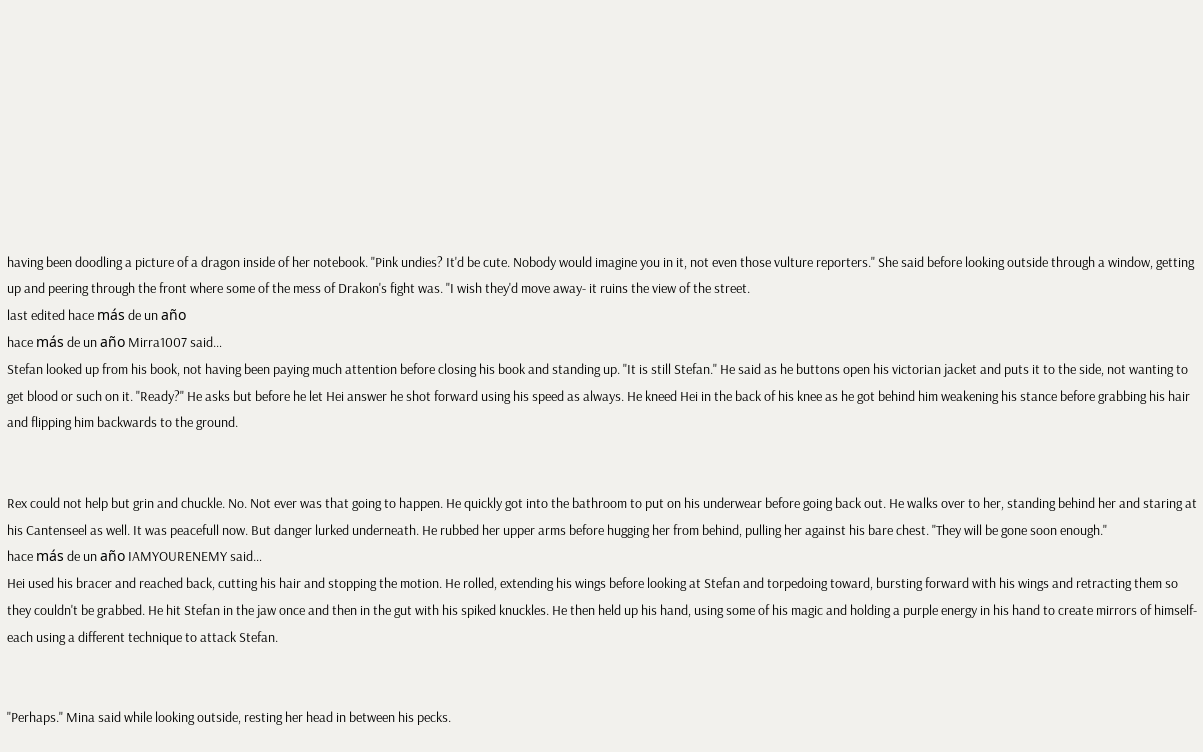having been doodling a picture of a dragon inside of her notebook. "Pink undies? It'd be cute. Nobody would imagine you in it, not even those vulture reporters." She said before looking outside through a window, getting up and peering through the front where some of the mess of Drakon's fight was. "I wish they'd move away- it ruins the view of the street.
last edited hace más de un año
hace más de un año Mirra1007 said…
Stefan looked up from his book, not having been paying much attention before closing his book and standing up. "It is still Stefan." He said as he buttons open his victorian jacket and puts it to the side, not wanting to get blood or such on it. "Ready?" He asks but before he let Hei answer he shot forward using his speed as always. He kneed Hei in the back of his knee as he got behind him weakening his stance before grabbing his hair and flipping him backwards to the ground.


Rex could not help but grin and chuckle. No. Not ever was that going to happen. He quickly got into the bathroom to put on his underwear before going back out. He walks over to her, standing behind her and staring at his Cantenseel as well. It was peacefull now. But danger lurked underneath. He rubbed her upper arms before hugging her from behind, pulling her against his bare chest. "They will be gone soon enough."
hace más de un año IAMYOURENEMY said…
Hei used his bracer and reached back, cutting his hair and stopping the motion. He rolled, extending his wings before looking at Stefan and torpedoing toward, bursting forward with his wings and retracting them so they couldn't be grabbed. He hit Stefan in the jaw once and then in the gut with his spiked knuckles. He then held up his hand, using some of his magic and holding a purple energy in his hand to create mirrors of himself- each using a different technique to attack Stefan.


"Perhaps." Mina said while looking outside, resting her head in between his pecks.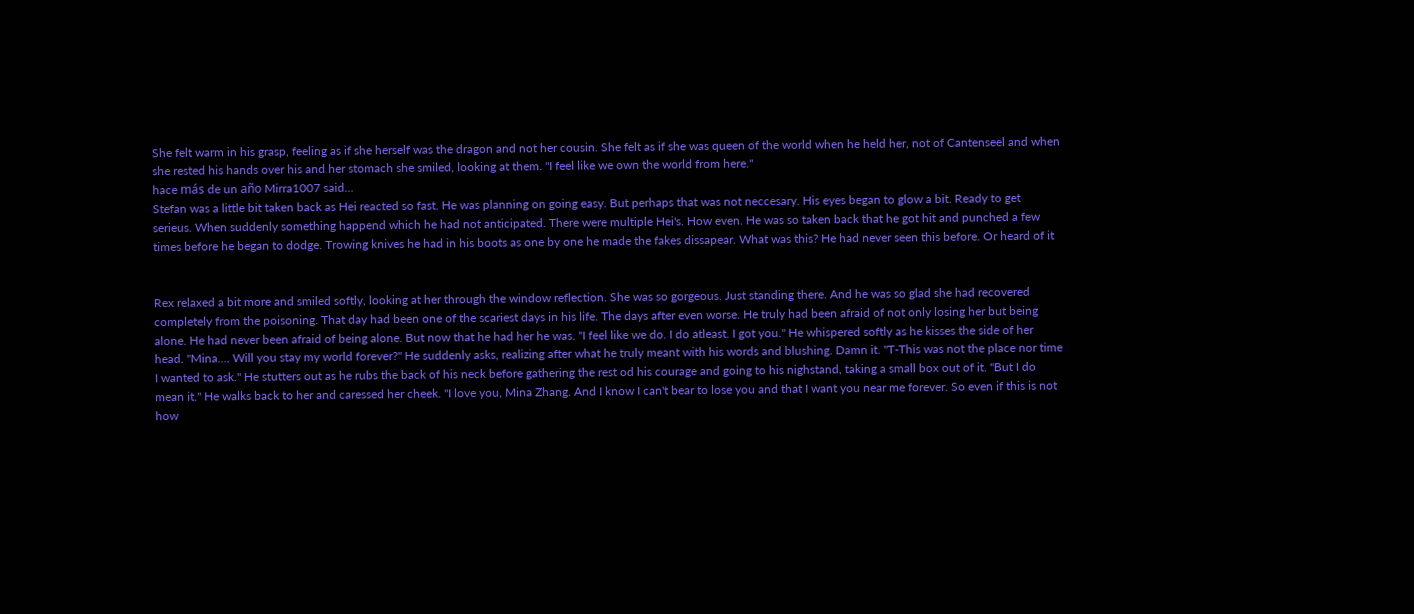She felt warm in his grasp, feeling as if she herself was the dragon and not her cousin. She felt as if she was queen of the world when he held her, not of Cantenseel and when she rested his hands over his and her stomach she smiled, looking at them. "I feel like we own the world from here."
hace más de un año Mirra1007 said…
Stefan was a little bit taken back as Hei reacted so fast. He was planning on going easy. But perhaps that was not neccesary. His eyes began to glow a bit. Ready to get serieus. When suddenly something happend which he had not anticipated. There were multiple Hei's. How even. He was so taken back that he got hit and punched a few times before he began to dodge. Trowing knives he had in his boots as one by one he made the fakes dissapear. What was this? He had never seen this before. Or heard of it


Rex relaxed a bit more and smiled softly, looking at her through the window reflection. She was so gorgeous. Just standing there. And he was so glad she had recovered completely from the poisoning. That day had been one of the scariest days in his life. The days after even worse. He truly had been afraid of not only losing her but being alone. He had never been afraid of being alone. But now that he had her he was. "I feel like we do. I do atleast. I got you." He whispered softly as he kisses the side of her head. "Mina.... Will you stay my world forever?" He suddenly asks, realizing after what he truly meant with his words and blushing. Damn it. "T-This was not the place nor time I wanted to ask." He stutters out as he rubs the back of his neck before gathering the rest od his courage and going to his nighstand, taking a small box out of it. "But I do mean it." He walks back to her and caressed her cheek. "I love you, Mina Zhang. And I know I can't bear to lose you and that I want you near me forever. So even if this is not how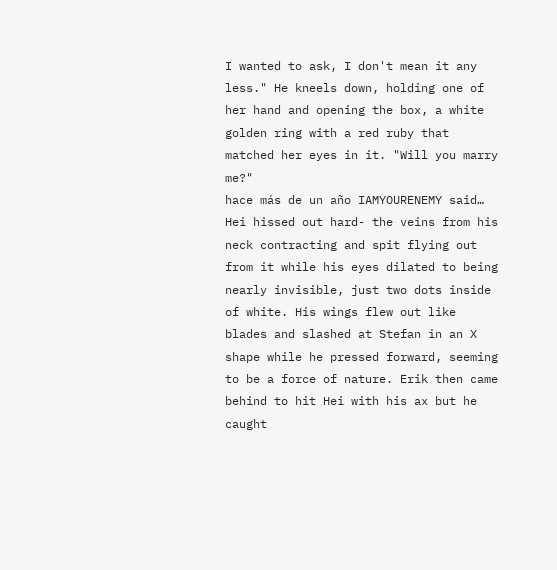I wanted to ask, I don't mean it any less." He kneels down, holding one of her hand and opening the box, a white golden ring with a red ruby that matched her eyes in it. "Will you marry me?"
hace más de un año IAMYOURENEMY said…
Hei hissed out hard- the veins from his neck contracting and spit flying out from it while his eyes dilated to being nearly invisible, just two dots inside of white. His wings flew out like blades and slashed at Stefan in an X shape while he pressed forward, seeming to be a force of nature. Erik then came behind to hit Hei with his ax but he caught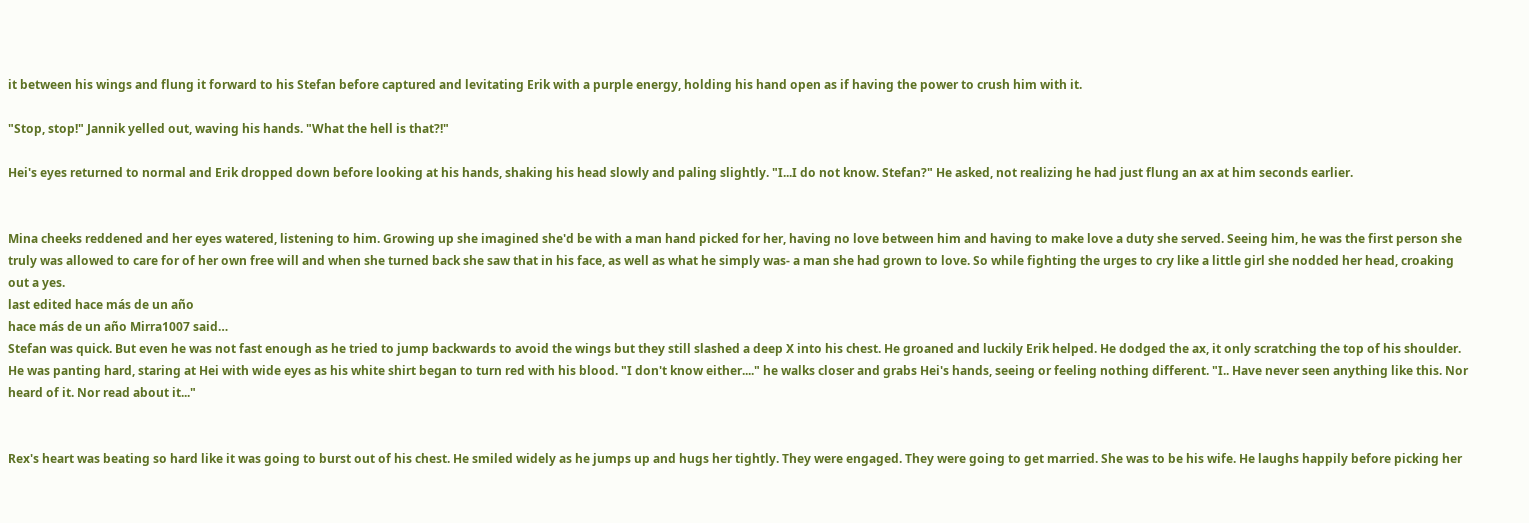it between his wings and flung it forward to his Stefan before captured and levitating Erik with a purple energy, holding his hand open as if having the power to crush him with it.

"Stop, stop!" Jannik yelled out, waving his hands. "What the hell is that?!"

Hei's eyes returned to normal and Erik dropped down before looking at his hands, shaking his head slowly and paling slightly. "I...I do not know. Stefan?" He asked, not realizing he had just flung an ax at him seconds earlier.


Mina cheeks reddened and her eyes watered, listening to him. Growing up she imagined she'd be with a man hand picked for her, having no love between him and having to make love a duty she served. Seeing him, he was the first person she truly was allowed to care for of her own free will and when she turned back she saw that in his face, as well as what he simply was- a man she had grown to love. So while fighting the urges to cry like a little girl she nodded her head, croaking out a yes.
last edited hace más de un año
hace más de un año Mirra1007 said…
Stefan was quick. But even he was not fast enough as he tried to jump backwards to avoid the wings but they still slashed a deep X into his chest. He groaned and luckily Erik helped. He dodged the ax, it only scratching the top of his shoulder. He was panting hard, staring at Hei with wide eyes as his white shirt began to turn red with his blood. "I don't know either...." he walks closer and grabs Hei's hands, seeing or feeling nothing different. "I.. Have never seen anything like this. Nor heard of it. Nor read about it..."


Rex's heart was beating so hard like it was going to burst out of his chest. He smiled widely as he jumps up and hugs her tightly. They were engaged. They were going to get married. She was to be his wife. He laughs happily before picking her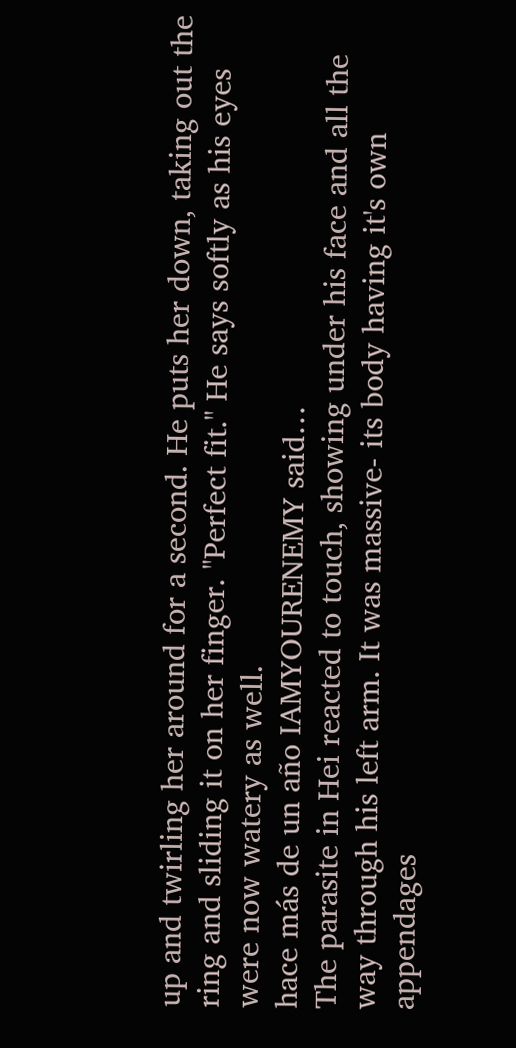up and twirling her around for a second. He puts her down, taking out the ring and sliding it on her finger. "Perfect fit." He says softly as his eyes were now watery as well.
hace más de un año IAMYOURENEMY said…
The parasite in Hei reacted to touch, showing under his face and all the way through his left arm. It was massive- its body having it's own appendages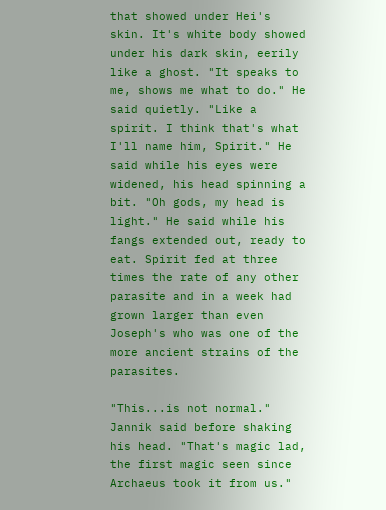that showed under Hei's skin. It's white body showed under his dark skin, eerily like a ghost. "It speaks to me, shows me what to do." He said quietly. "Like a spirit. I think that's what I'll name him, Spirit." He said while his eyes were widened, his head spinning a bit. "Oh gods, my head is light." He said while his fangs extended out, ready to eat. Spirit fed at three times the rate of any other parasite and in a week had grown larger than even Joseph's who was one of the more ancient strains of the parasites.

"This...is not normal." Jannik said before shaking his head. "That's magic lad, the first magic seen since Archaeus took it from us."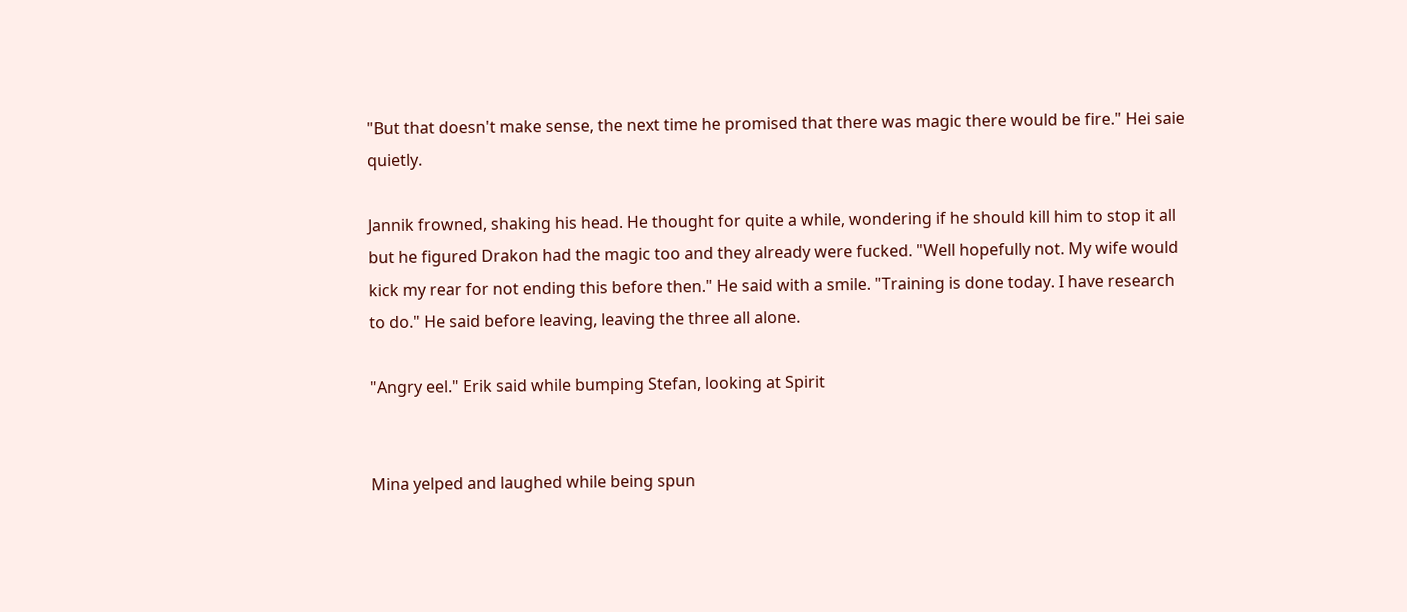"But that doesn't make sense, the next time he promised that there was magic there would be fire." Hei saie quietly.

Jannik frowned, shaking his head. He thought for quite a while, wondering if he should kill him to stop it all but he figured Drakon had the magic too and they already were fucked. "Well hopefully not. My wife would kick my rear for not ending this before then." He said with a smile. "Training is done today. I have research to do." He said before leaving, leaving the three all alone.

"Angry eel." Erik said while bumping Stefan, looking at Spirit


Mina yelped and laughed while being spun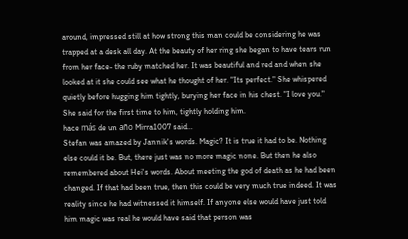around, impressed still at how strong this man could be considering he was trapped at a desk all day. At the beauty of her ring she began to have tears run from her face- the ruby matched her. It was beautiful and red and when she looked at it she could see what he thought of her. "Its perfect." She whispered quietly before hugging him tightly, burying her face in his chest. "I love you." She said for the first time to him, tightly holding him.
hace más de un año Mirra1007 said…
Stefan was amazed by Jannik's words. Magic? It is true it had to be. Nothing else could it be. But, there just was no more magic none. But then he also remembered about Hei's words. About meeting the god of death as he had been changed. If that had been true, then this could be very much true indeed. It was reality since he had witnessed it himself. If anyone else would have just told him magic was real he would have said that person was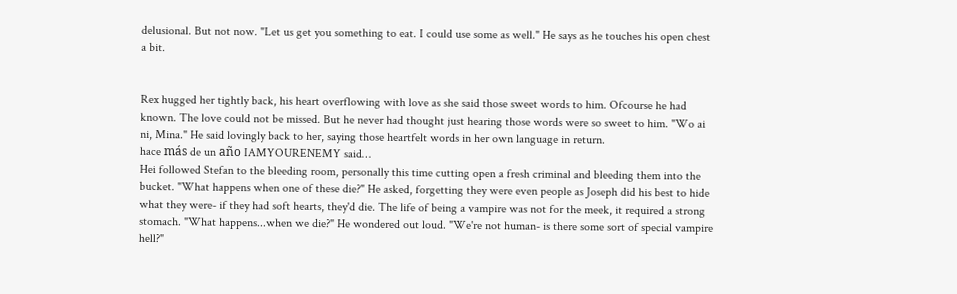delusional. But not now. "Let us get you something to eat. I could use some as well." He says as he touches his open chest a bit.


Rex hugged her tightly back, his heart overflowing with love as she said those sweet words to him. Ofcourse he had known. The love could not be missed. But he never had thought just hearing those words were so sweet to him. "Wo ai ni, Mina." He said lovingly back to her, saying those heartfelt words in her own language in return.
hace más de un año IAMYOURENEMY said…
Hei followed Stefan to the bleeding room, personally this time cutting open a fresh criminal and bleeding them into the bucket. "What happens when one of these die?" He asked, forgetting they were even people as Joseph did his best to hide what they were- if they had soft hearts, they'd die. The life of being a vampire was not for the meek, it required a strong stomach. "What happens...when we die?" He wondered out loud. "We're not human- is there some sort of special vampire hell?"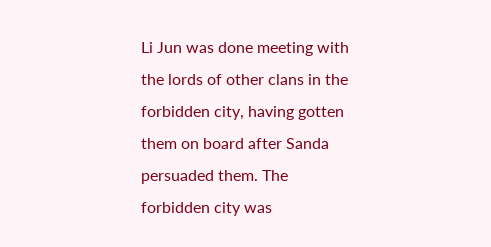Li Jun was done meeting with the lords of other clans in the forbidden city, having gotten them on board after Sanda persuaded them. The forbidden city was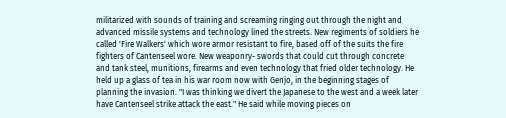militarized with sounds of training and screaming ringing out through the night and advanced missile systems and technology lined the streets. New regiments of soldiers he called 'Fire Walkers' which wore armor resistant to fire, based off of the suits the fire fighters of Cantenseel wore. New weaponry- swords that could cut through concrete and tank steel, munitions, firearms and even technology that fried older technology. He held up a glass of tea in his war room now with Genjo, in the beginning stages of planning the invasion. "I was thinking we divert the Japanese to the west and a week later have Cantenseel strike attack the east." He said while moving pieces on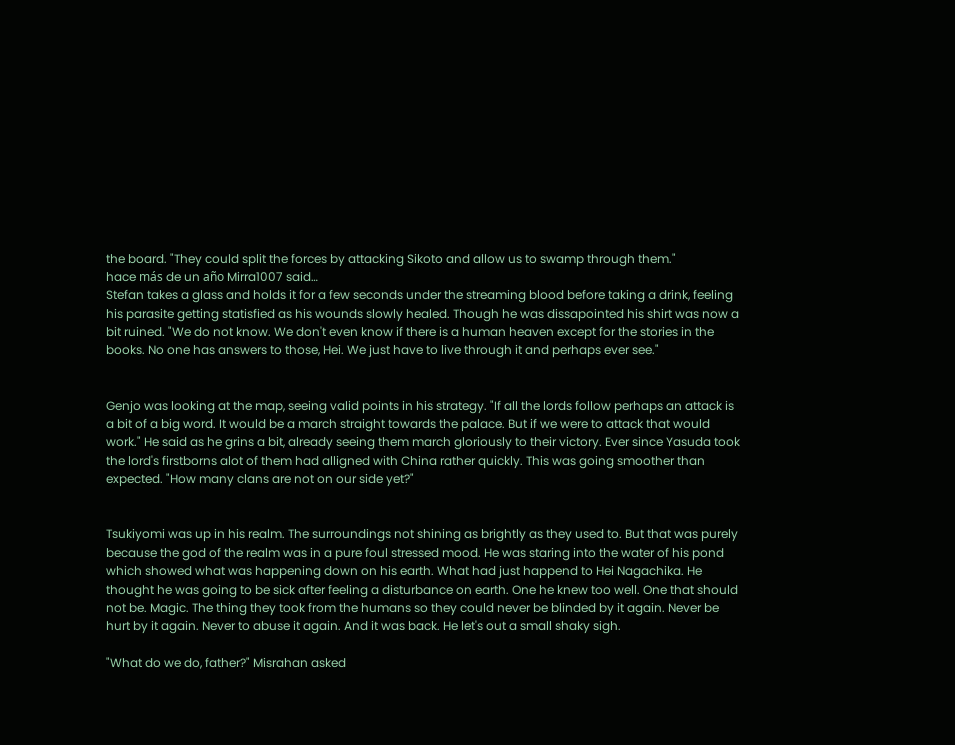the board. "They could split the forces by attacking Sikoto and allow us to swamp through them."
hace más de un año Mirra1007 said…
Stefan takes a glass and holds it for a few seconds under the streaming blood before taking a drink, feeling his parasite getting statisfied as his wounds slowly healed. Though he was dissapointed his shirt was now a bit ruined. "We do not know. We don't even know if there is a human heaven except for the stories in the books. No one has answers to those, Hei. We just have to live through it and perhaps ever see."


Genjo was looking at the map, seeing valid points in his strategy. "If all the lords follow perhaps an attack is a bit of a big word. It would be a march straight towards the palace. But if we were to attack that would work." He said as he grins a bit, already seeing them march gloriously to their victory. Ever since Yasuda took the lord's firstborns alot of them had alligned with China rather quickly. This was going smoother than expected. "How many clans are not on our side yet?"


Tsukiyomi was up in his realm. The surroundings not shining as brightly as they used to. But that was purely because the god of the realm was in a pure foul stressed mood. He was staring into the water of his pond which showed what was happening down on his earth. What had just happend to Hei Nagachika. He thought he was going to be sick after feeling a disturbance on earth. One he knew too well. One that should not be. Magic. The thing they took from the humans so they could never be blinded by it again. Never be hurt by it again. Never to abuse it again. And it was back. He let's out a small shaky sigh.

"What do we do, father?" Misrahan asked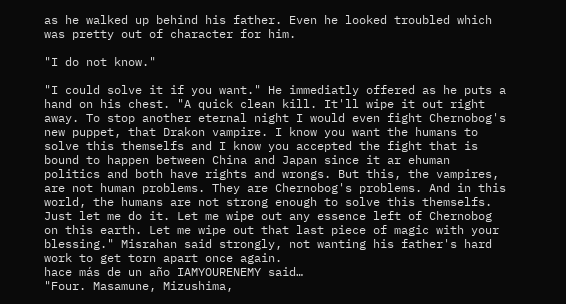as he walked up behind his father. Even he looked troubled which was pretty out of character for him.

"I do not know."

"I could solve it if you want." He immediatly offered as he puts a hand on his chest. "A quick clean kill. It'll wipe it out right away. To stop another eternal night I would even fight Chernobog's new puppet, that Drakon vampire. I know you want the humans to solve this themselfs and I know you accepted the fight that is bound to happen between China and Japan since it ar ehuman politics and both have rights and wrongs. But this, the vampires, are not human problems. They are Chernobog's problems. And in this world, the humans are not strong enough to solve this themselfs. Just let me do it. Let me wipe out any essence left of Chernobog on this earth. Let me wipe out that last piece of magic with your blessing." Misrahan said strongly, not wanting his father's hard work to get torn apart once again.
hace más de un año IAMYOURENEMY said…
"Four. Masamune, Mizushima,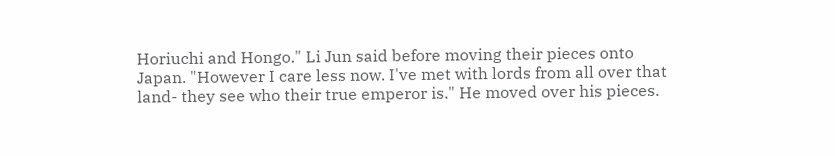Horiuchi and Hongo." Li Jun said before moving their pieces onto Japan. "However I care less now. I've met with lords from all over that land- they see who their true emperor is." He moved over his pieces.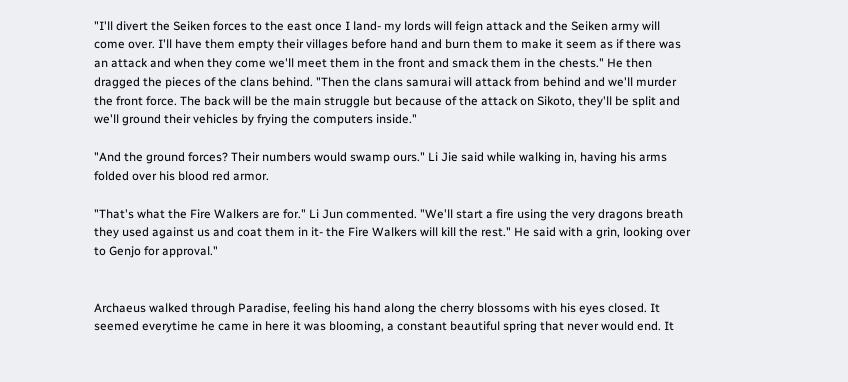"I'll divert the Seiken forces to the east once I land- my lords will feign attack and the Seiken army will come over. I'll have them empty their villages before hand and burn them to make it seem as if there was an attack and when they come we'll meet them in the front and smack them in the chests." He then dragged the pieces of the clans behind. "Then the clans samurai will attack from behind and we'll murder the front force. The back will be the main struggle but because of the attack on Sikoto, they'll be split and we'll ground their vehicles by frying the computers inside."

"And the ground forces? Their numbers would swamp ours." Li Jie said while walking in, having his arms folded over his blood red armor.

"That's what the Fire Walkers are for." Li Jun commented. "We'll start a fire using the very dragons breath they used against us and coat them in it- the Fire Walkers will kill the rest." He said with a grin, looking over to Genjo for approval."


Archaeus walked through Paradise, feeling his hand along the cherry blossoms with his eyes closed. It seemed everytime he came in here it was blooming, a constant beautiful spring that never would end. It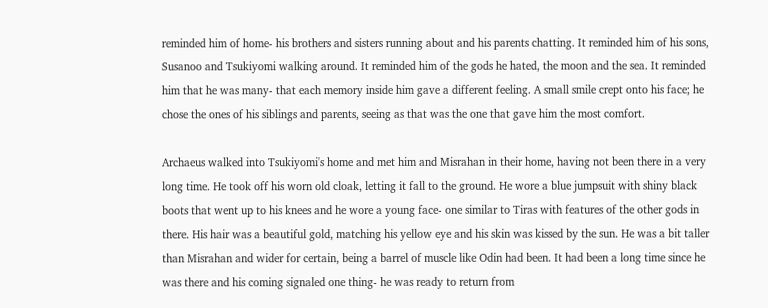reminded him of home- his brothers and sisters running about and his parents chatting. It reminded him of his sons, Susanoo and Tsukiyomi walking around. It reminded him of the gods he hated, the moon and the sea. It reminded him that he was many- that each memory inside him gave a different feeling. A small smile crept onto his face; he chose the ones of his siblings and parents, seeing as that was the one that gave him the most comfort.

Archaeus walked into Tsukiyomi's home and met him and Misrahan in their home, having not been there in a very long time. He took off his worn old cloak, letting it fall to the ground. He wore a blue jumpsuit with shiny black boots that went up to his knees and he wore a young face- one similar to Tiras with features of the other gods in there. His hair was a beautiful gold, matching his yellow eye and his skin was kissed by the sun. He was a bit taller than Misrahan and wider for certain, being a barrel of muscle like Odin had been. It had been a long time since he was there and his coming signaled one thing- he was ready to return from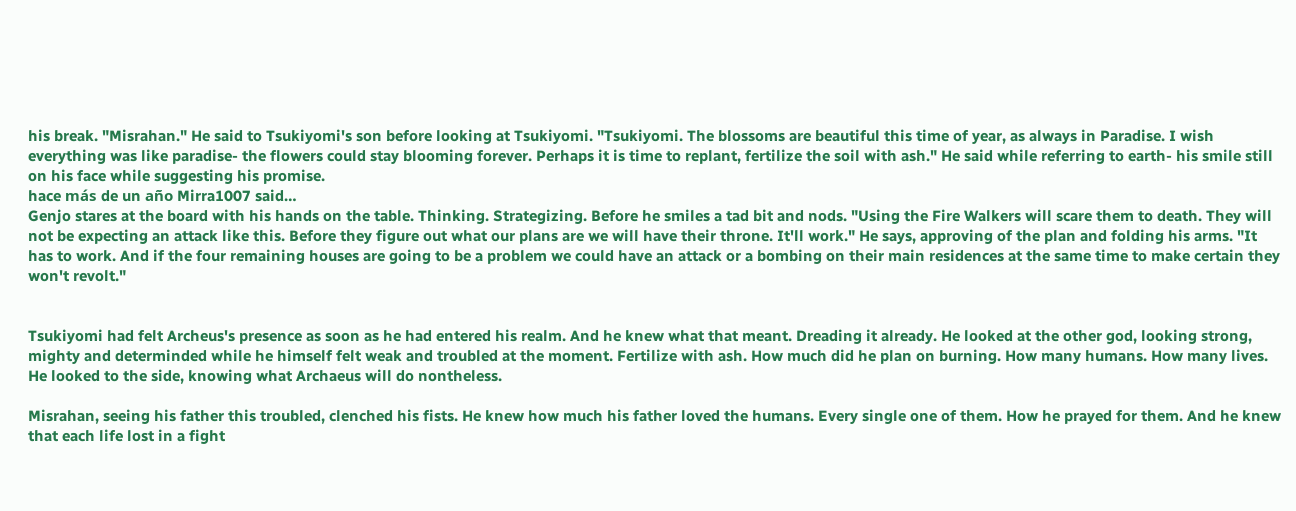his break. "Misrahan." He said to Tsukiyomi's son before looking at Tsukiyomi. "Tsukiyomi. The blossoms are beautiful this time of year, as always in Paradise. I wish everything was like paradise- the flowers could stay blooming forever. Perhaps it is time to replant, fertilize the soil with ash." He said while referring to earth- his smile still on his face while suggesting his promise.
hace más de un año Mirra1007 said…
Genjo stares at the board with his hands on the table. Thinking. Strategizing. Before he smiles a tad bit and nods. "Using the Fire Walkers will scare them to death. They will not be expecting an attack like this. Before they figure out what our plans are we will have their throne. It'll work." He says, approving of the plan and folding his arms. "It has to work. And if the four remaining houses are going to be a problem we could have an attack or a bombing on their main residences at the same time to make certain they won't revolt."


Tsukiyomi had felt Archeus's presence as soon as he had entered his realm. And he knew what that meant. Dreading it already. He looked at the other god, looking strong, mighty and determinded while he himself felt weak and troubled at the moment. Fertilize with ash. How much did he plan on burning. How many humans. How many lives. He looked to the side, knowing what Archaeus will do nontheless.

Misrahan, seeing his father this troubled, clenched his fists. He knew how much his father loved the humans. Every single one of them. How he prayed for them. And he knew that each life lost in a fight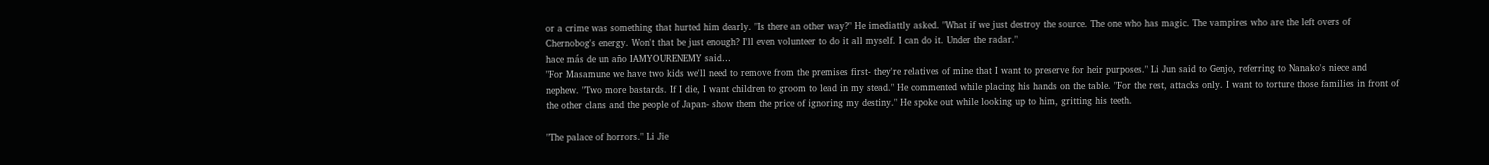or a crime was something that hurted him dearly. "Is there an other way?" He imediattly asked. "What if we just destroy the source. The one who has magic. The vampires who are the left overs of Chernobog's energy. Won't that be just enough? I'll even volunteer to do it all myself. I can do it. Under the radar."
hace más de un año IAMYOURENEMY said…
"For Masamune we have two kids we'll need to remove from the premises first- they're relatives of mine that I want to preserve for heir purposes." Li Jun said to Genjo, referring to Nanako's niece and nephew. "Two more bastards. If I die, I want children to groom to lead in my stead." He commented while placing his hands on the table. "For the rest, attacks only. I want to torture those families in front of the other clans and the people of Japan- show them the price of ignoring my destiny." He spoke out while looking up to him, gritting his teeth.

"The palace of horrors." Li Jie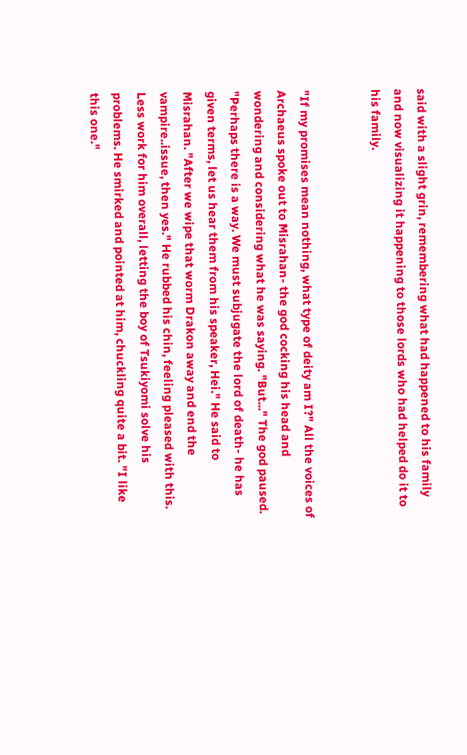said with a slight grin, remembering what had happened to his family and now visualizing it happening to those lords who had helped do it to his family.


"If my promises mean nothing, what type of deity am I?" All the voices of Archaeus spoke out to Misrahan- the god cocking his head and wondering and considering what he was saying. "But..." The god paused. "Perhaps there is a way. We must subjugate the lord of death- he has given terms, let us hear them from his speaker, Hei." He said to Misrahan. "After we wipe that worm Drakon away and end the vampire..issue, then yes." He rubbed his chin, feeling pleased with this. Less work for him overall, letting the boy of Tsukiyomi solve his problems. He smirked and pointed at him, chuckling quite a bit. "I like this one."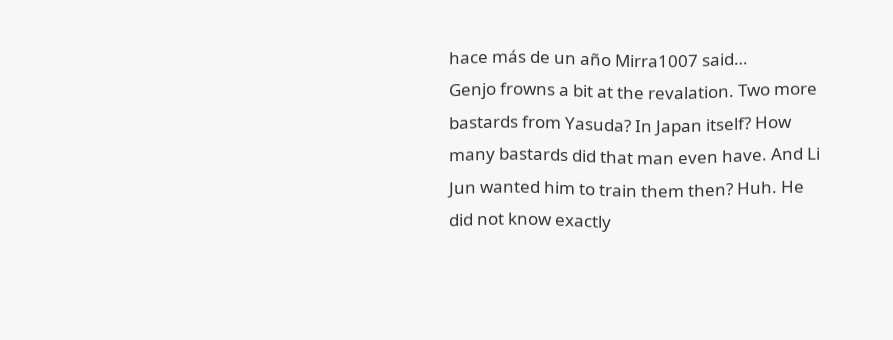hace más de un año Mirra1007 said…
Genjo frowns a bit at the revalation. Two more bastards from Yasuda? In Japan itself? How many bastards did that man even have. And Li Jun wanted him to train them then? Huh. He did not know exactly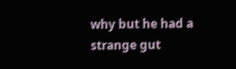why but he had a strange gut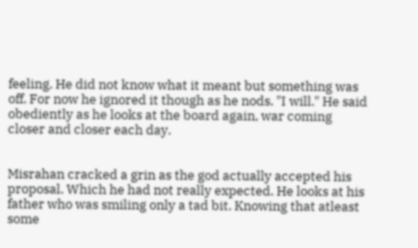feeling. He did not know what it meant but something was off. For now he ignored it though as he nods. "I will." He said obediently as he looks at the board again, war coming closer and closer each day.


Misrahan cracked a grin as the god actually accepted his proposal. Which he had not really expected. He looks at his father who was smiling only a tad bit. Knowing that atleast some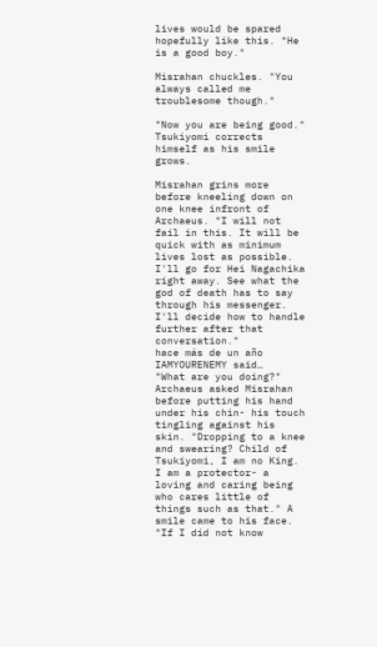lives would be spared hopefully like this. "He is a good boy."

Misrahan chuckles. "You always called me troublesome though."

"Now you are being good." Tsukiyomi corrects himself as his smile grows.

Misrahan grins more before kneeling down on one knee infront of Archaeus. "I will not fail in this. It will be quick with as minimum lives lost as possible. I'll go for Hei Nagachika right away. See what the god of death has to say through his messenger. I'll decide how to handle further after that conversation."
hace más de un año IAMYOURENEMY said…
"What are you doing?" Archaeus asked Misrahan before putting his hand under his chin- his touch tingling against his skin. "Dropping to a knee and swearing? Child of Tsukiyomi, I am no King. I am a protector- a loving and caring being who cares little of things such as that." A smile came to his face. "If I did not know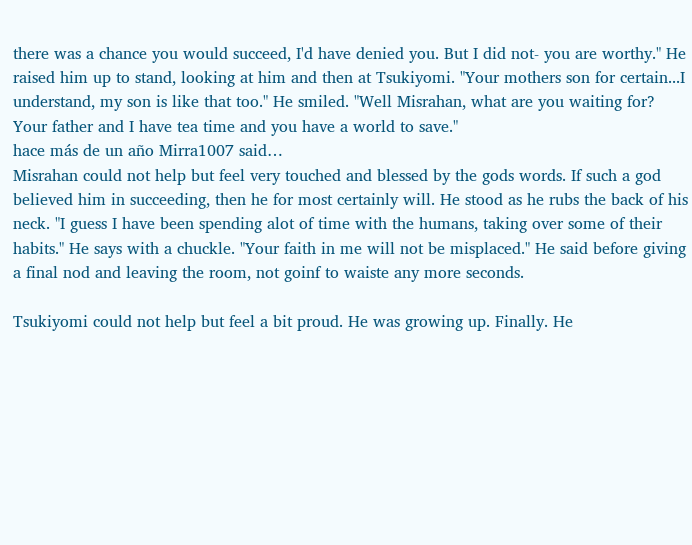there was a chance you would succeed, I'd have denied you. But I did not- you are worthy." He raised him up to stand, looking at him and then at Tsukiyomi. "Your mothers son for certain...I understand, my son is like that too." He smiled. "Well Misrahan, what are you waiting for? Your father and I have tea time and you have a world to save."
hace más de un año Mirra1007 said…
Misrahan could not help but feel very touched and blessed by the gods words. If such a god believed him in succeeding, then he for most certainly will. He stood as he rubs the back of his neck. "I guess I have been spending alot of time with the humans, taking over some of their habits." He says with a chuckle. "Your faith in me will not be misplaced." He said before giving a final nod and leaving the room, not goinf to waiste any more seconds.

Tsukiyomi could not help but feel a bit proud. He was growing up. Finally. He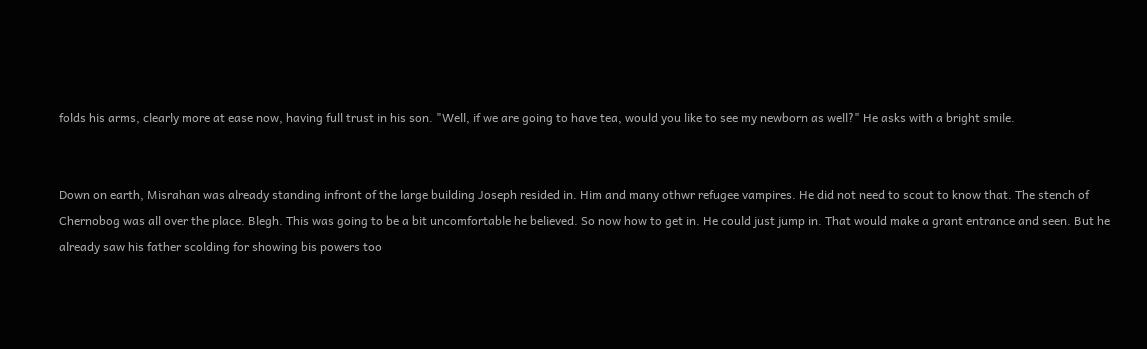folds his arms, clearly more at ease now, having full trust in his son. "Well, if we are going to have tea, would you like to see my newborn as well?" He asks with a bright smile.


Down on earth, Misrahan was already standing infront of the large building Joseph resided in. Him and many othwr refugee vampires. He did not need to scout to know that. The stench of Chernobog was all over the place. Blegh. This was going to be a bit uncomfortable he believed. So now how to get in. He could just jump in. That would make a grant entrance and seen. But he already saw his father scolding for showing bis powers too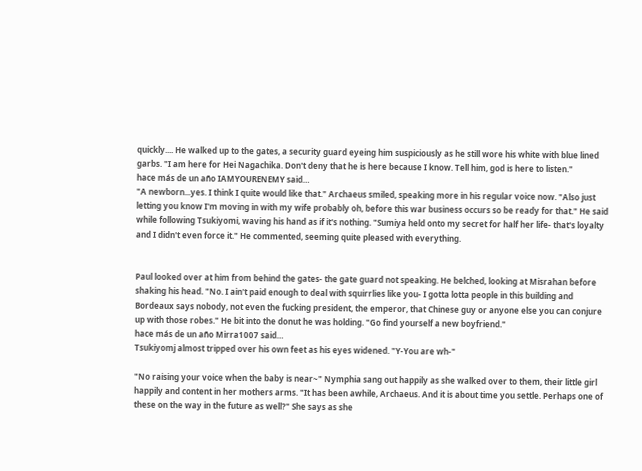quickly.... He walked up to the gates, a security guard eyeing him suspiciously as he still wore his white with blue lined garbs. "I am here for Hei Nagachika. Don't deny that he is here because I know. Tell him, god is here to listen."
hace más de un año IAMYOURENEMY said…
"A newborn...yes. I think I quite would like that." Archaeus smiled, speaking more in his regular voice now. "Also just letting you know I'm moving in with my wife probably oh, before this war business occurs so be ready for that." He said while following Tsukiyomi, waving his hand as if it's nothing. "Sumiya held onto my secret for half her life- that's loyalty and I didn't even force it." He commented, seeming quite pleased with everything.


Paul looked over at him from behind the gates- the gate guard not speaking. He belched, looking at Misrahan before shaking his head. "No. I ain't paid enough to deal with squirrlies like you- I gotta lotta people in this building and Bordeaux says nobody, not even the fucking president, the emperor, that Chinese guy or anyone else you can conjure up with those robes." He bit into the donut he was holding. "Go find yourself a new boyfriend."
hace más de un año Mirra1007 said…
Tsukiyomj almost tripped over his own feet as his eyes widened. "Y-You are wh-"

"No raising your voice when the baby is near~" Nymphia sang out happily as she walked over to them, their little girl happily and content in her mothers arms. "It has been awhile, Archaeus. And it is about time you settle. Perhaps one of these on the way in the future as well?" She says as she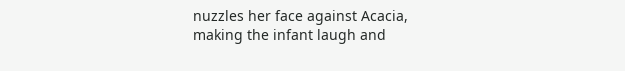nuzzles her face against Acacia, making the infant laugh and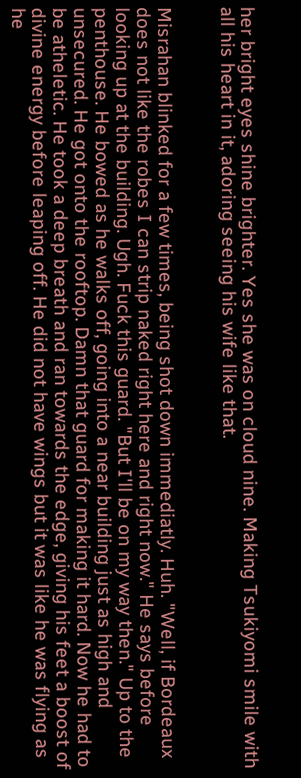her bright eyes shine brighter. Yes she was on cloud nine. Making Tsukiyomi smile with all his heart in it, adoring seeing his wife like that.


Misrahan blinked for a few times, being shot down immediatly. Huh. "Well, if Bordeaux does not like the robes I can strip naked right here and right now." He says before looking up at the building. Ugh. Fuck this guard. "But I'll be on my way then." Up to the penthouse. He bowed as he walks off, going into a near building just as high and unsecured. He got onto the rooftop. Damn that guard for making it hard. Now he had to be atheletic. He took a deep breath and ran towards the edge, giving his feet a boost of divine energy before leaping off. He did not have wings but it was like he was flying as he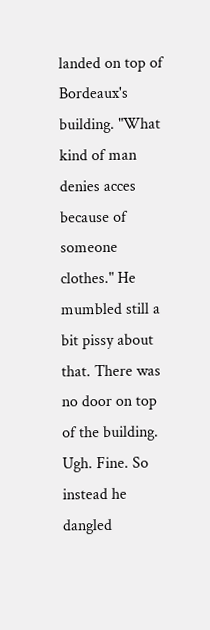landed on top of Bordeaux's building. "What kind of man denies acces because of someone clothes." He mumbled still a bit pissy about that. There was no door on top of the building. Ugh. Fine. So instead he dangled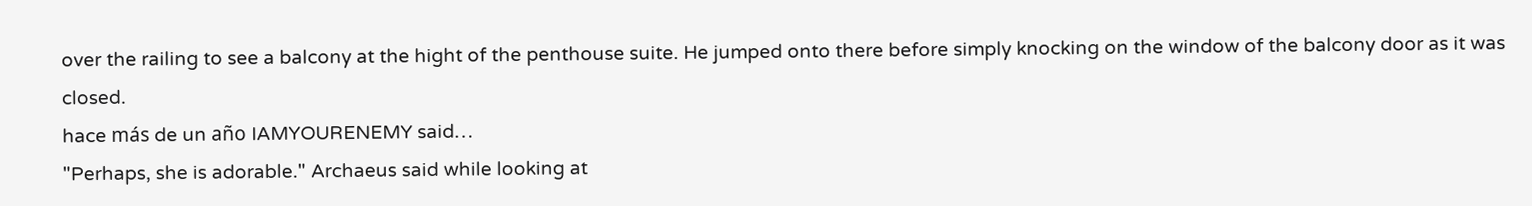over the railing to see a balcony at the hight of the penthouse suite. He jumped onto there before simply knocking on the window of the balcony door as it was closed.
hace más de un año IAMYOURENEMY said…
"Perhaps, she is adorable." Archaeus said while looking at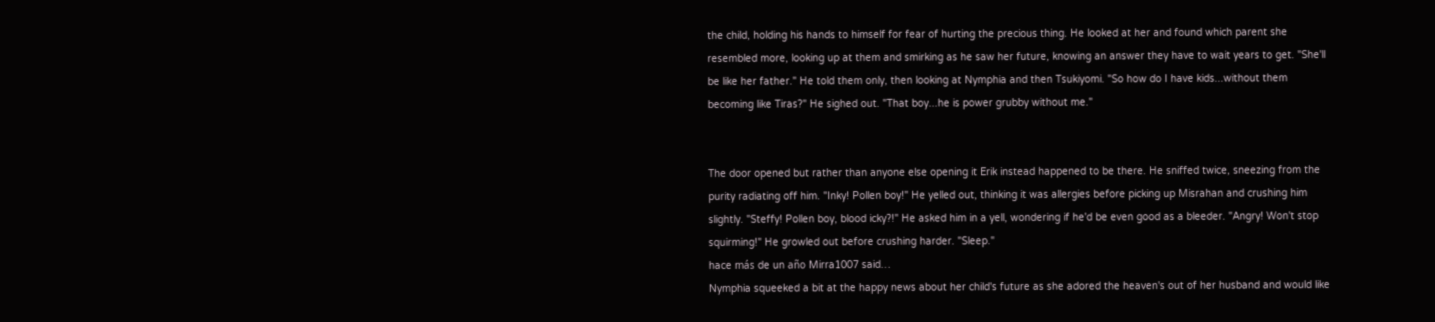the child, holding his hands to himself for fear of hurting the precious thing. He looked at her and found which parent she resembled more, looking up at them and smirking as he saw her future, knowing an answer they have to wait years to get. "She'll be like her father." He told them only, then looking at Nymphia and then Tsukiyomi. "So how do I have kids...without them becoming like Tiras?" He sighed out. "That boy...he is power grubby without me."


The door opened but rather than anyone else opening it Erik instead happened to be there. He sniffed twice, sneezing from the purity radiating off him. "Inky! Pollen boy!" He yelled out, thinking it was allergies before picking up Misrahan and crushing him slightly. "Steffy! Pollen boy, blood icky?!" He asked him in a yell, wondering if he'd be even good as a bleeder. "Angry! Won't stop squirming!" He growled out before crushing harder. "Sleep."
hace más de un año Mirra1007 said…
Nymphia squeeked a bit at the happy news about her child's future as she adored the heaven's out of her husband and would like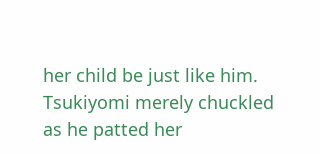her child be just like him. Tsukiyomi merely chuckled as he patted her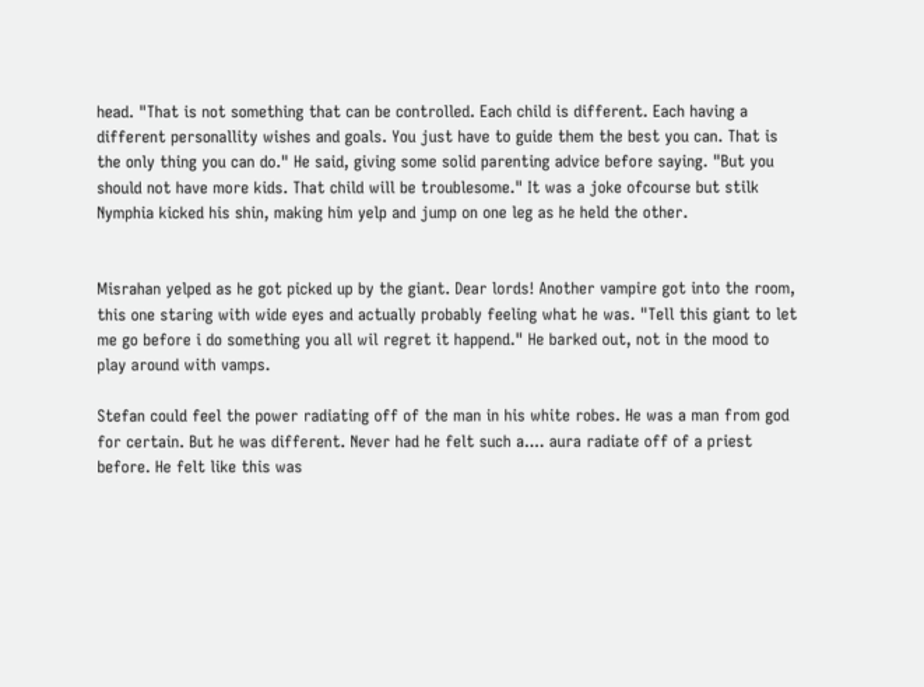head. "That is not something that can be controlled. Each child is different. Each having a different personallity wishes and goals. You just have to guide them the best you can. That is the only thing you can do." He said, giving some solid parenting advice before saying. "But you should not have more kids. That child will be troublesome." It was a joke ofcourse but stilk Nymphia kicked his shin, making him yelp and jump on one leg as he held the other.


Misrahan yelped as he got picked up by the giant. Dear lords! Another vampire got into the room, this one staring with wide eyes and actually probably feeling what he was. "Tell this giant to let me go before i do something you all wil regret it happend." He barked out, not in the mood to play around with vamps.

Stefan could feel the power radiating off of the man in his white robes. He was a man from god for certain. But he was different. Never had he felt such a.... aura radiate off of a priest before. He felt like this was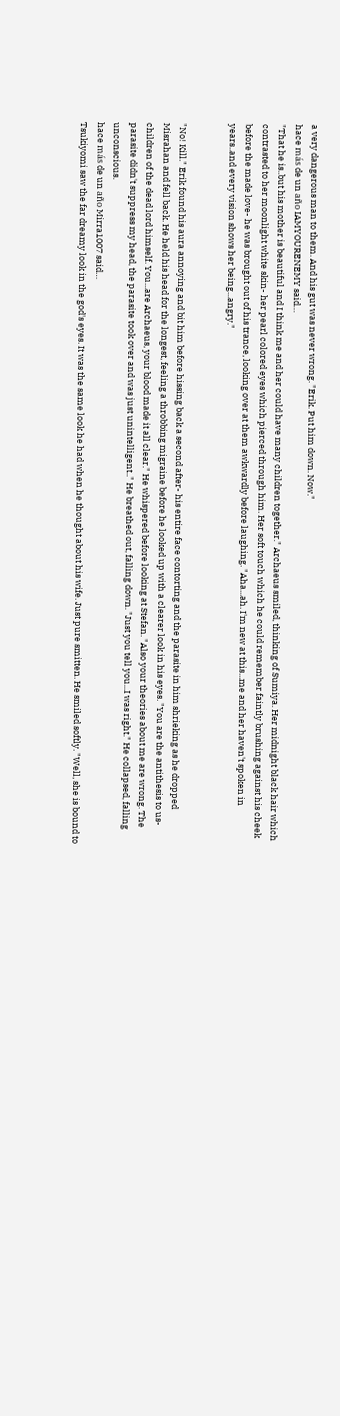a very dangerous man to them. And his gut was never wrong. "Erik. Put him down. Now."
hace más de un año IAMYOURENEMY said…
"That he is..but his mother is beautiful and I think me and her could have many children together." Archaeus smiled, thinking of Sumiya. Her midnight black hair which contrasted to her moonlight white skin- her pearl colored eyes which pierced through him. Her soft touch which he could remember faintly brushing against his cheek before the made love- he was brought out of his trance, looking over at them awkwardly before laughing. "Aha...ah. I'm new at this...me and her haven't spoken in years..and every vision shows her being...angry."


"No! Kill." Erik found his aura annoying and bit him before hissing back a second after- his entire face contorting and the parasite in him shrieking as he dropped Misrahan and fell back. He held his head for the longest, feeling a throbbing migraine before he looked up with a clearer look in his eyes. "You are the antithesis to us- children of the dead lord himself. You...are Archaeus, your blood made it all clear." He whispered before looking at Stefan. "Also your theories about me are wrong. The parasite didn't suppress my head, the parasite took over and was just unintelligent.." He breathed out, falling down. "Just you tell you...I was right." He collapsed, falling unconscious.
hace más de un año Mirra1007 said…
Tsukiyomi saw the far dreamy look in the god's eyes. It was the same look he had when he thought about his wife. Just pure smitten. He smiled softly. "Well, she is bound to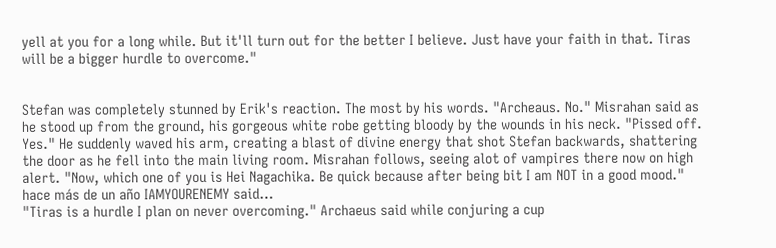yell at you for a long while. But it'll turn out for the better I believe. Just have your faith in that. Tiras will be a bigger hurdle to overcome."


Stefan was completely stunned by Erik's reaction. The most by his words. "Archeaus. No." Misrahan said as he stood up from the ground, his gorgeous white robe getting bloody by the wounds in his neck. "Pissed off. Yes." He suddenly waved his arm, creating a blast of divine energy that shot Stefan backwards, shattering the door as he fell into the main living room. Misrahan follows, seeing alot of vampires there now on high alert. "Now, which one of you is Hei Nagachika. Be quick because after being bit I am NOT in a good mood."
hace más de un año IAMYOURENEMY said…
"Tiras is a hurdle I plan on never overcoming." Archaeus said while conjuring a cup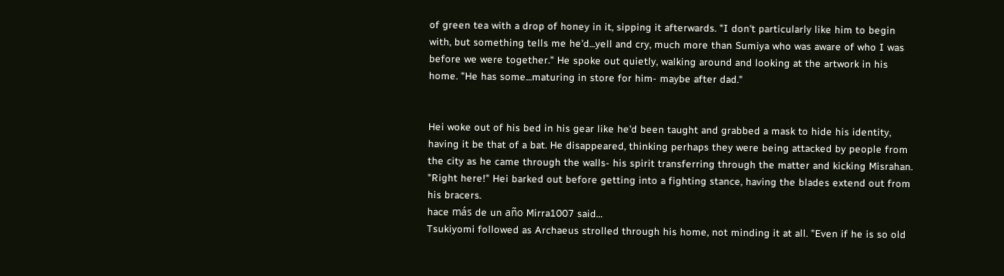of green tea with a drop of honey in it, sipping it afterwards. "I don't particularly like him to begin with, but something tells me he'd...yell and cry, much more than Sumiya who was aware of who I was before we were together." He spoke out quietly, walking around and looking at the artwork in his home. "He has some...maturing in store for him- maybe after dad."


Hei woke out of his bed in his gear like he'd been taught and grabbed a mask to hide his identity, having it be that of a bat. He disappeared, thinking perhaps they were being attacked by people from the city as he came through the walls- his spirit transferring through the matter and kicking Misrahan. "Right here!" Hei barked out before getting into a fighting stance, having the blades extend out from his bracers.
hace más de un año Mirra1007 said…
Tsukiyomi followed as Archaeus strolled through his home, not minding it at all. "Even if he is so old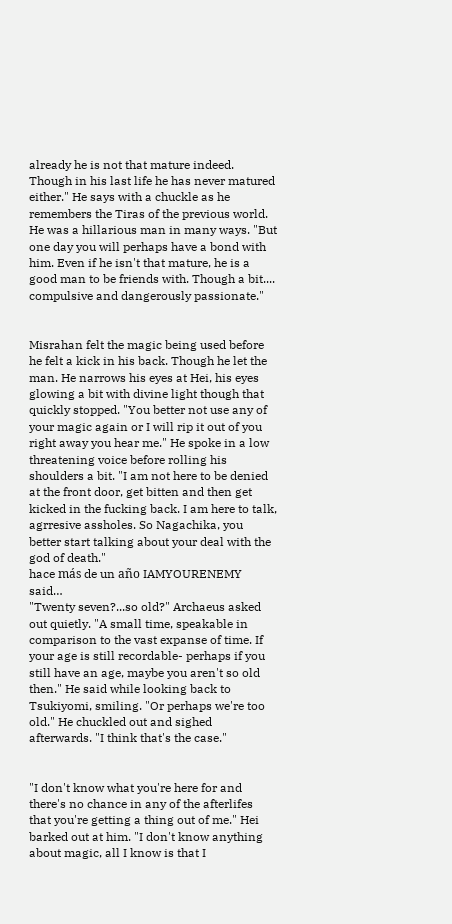already he is not that mature indeed. Though in his last life he has never matured either." He says with a chuckle as he remembers the Tiras of the previous world. He was a hillarious man in many ways. "But one day you will perhaps have a bond with him. Even if he isn't that mature, he is a good man to be friends with. Though a bit.... compulsive and dangerously passionate."


Misrahan felt the magic being used before he felt a kick in his back. Though he let the man. He narrows his eyes at Hei, his eyes glowing a bit with divine light though that quickly stopped. "You better not use any of your magic again or I will rip it out of you right away you hear me." He spoke in a low threatening voice before rolling his shoulders a bit. "I am not here to be denied at the front door, get bitten and then get kicked in the fucking back. I am here to talk, agrresive assholes. So Nagachika, you better start talking about your deal with the god of death."
hace más de un año IAMYOURENEMY said…
"Twenty seven?...so old?" Archaeus asked out quietly. "A small time, speakable in comparison to the vast expanse of time. If your age is still recordable- perhaps if you still have an age, maybe you aren't so old then." He said while looking back to Tsukiyomi, smiling. "Or perhaps we're too old." He chuckled out and sighed afterwards. "I think that's the case."


"I don't know what you're here for and there's no chance in any of the afterlifes that you're getting a thing out of me." Hei barked out at him. "I don't know anything about magic, all I know is that I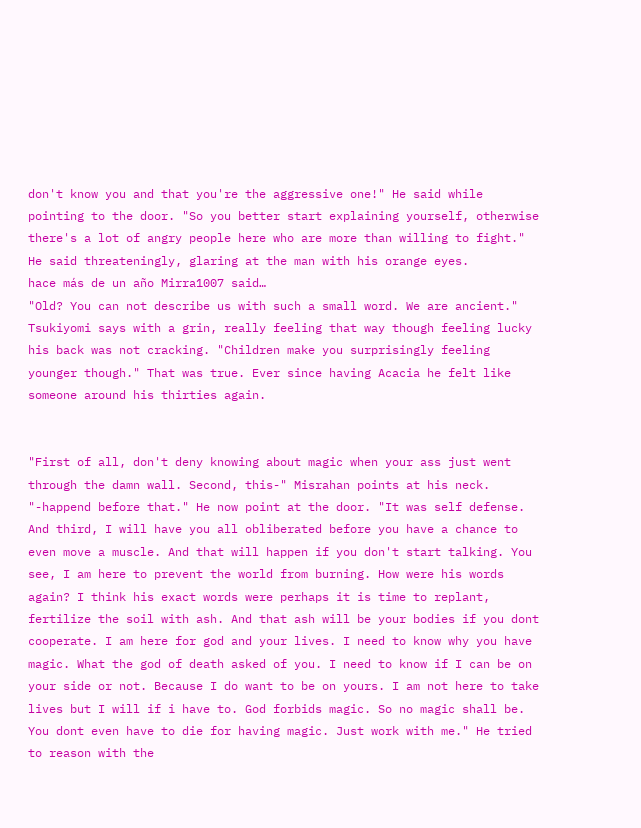don't know you and that you're the aggressive one!" He said while pointing to the door. "So you better start explaining yourself, otherwise there's a lot of angry people here who are more than willing to fight." He said threateningly, glaring at the man with his orange eyes.
hace más de un año Mirra1007 said…
"Old? You can not describe us with such a small word. We are ancient." Tsukiyomi says with a grin, really feeling that way though feeling lucky his back was not cracking. "Children make you surprisingly feeling younger though." That was true. Ever since having Acacia he felt like someone around his thirties again.


"First of all, don't deny knowing about magic when your ass just went through the damn wall. Second, this-" Misrahan points at his neck. "-happend before that." He now point at the door. "It was self defense. And third, I will have you all obliberated before you have a chance to even move a muscle. And that will happen if you don't start talking. You see, I am here to prevent the world from burning. How were his words again? I think his exact words were perhaps it is time to replant, fertilize the soil with ash. And that ash will be your bodies if you dont cooperate. I am here for god and your lives. I need to know why you have magic. What the god of death asked of you. I need to know if I can be on your side or not. Because I do want to be on yours. I am not here to take lives but I will if i have to. God forbids magic. So no magic shall be. You dont even have to die for having magic. Just work with me." He tried to reason with the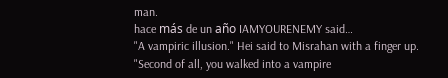man.
hace más de un año IAMYOURENEMY said…
"A vampiric illusion." Hei said to Misrahan with a finger up. "Second of all, you walked into a vampire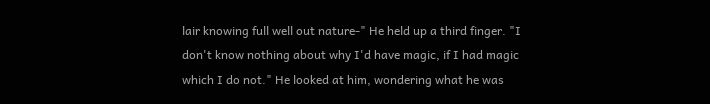lair knowing full well out nature-" He held up a third finger. "I don't know nothing about why I'd have magic, if I had magic which I do not." He looked at him, wondering what he was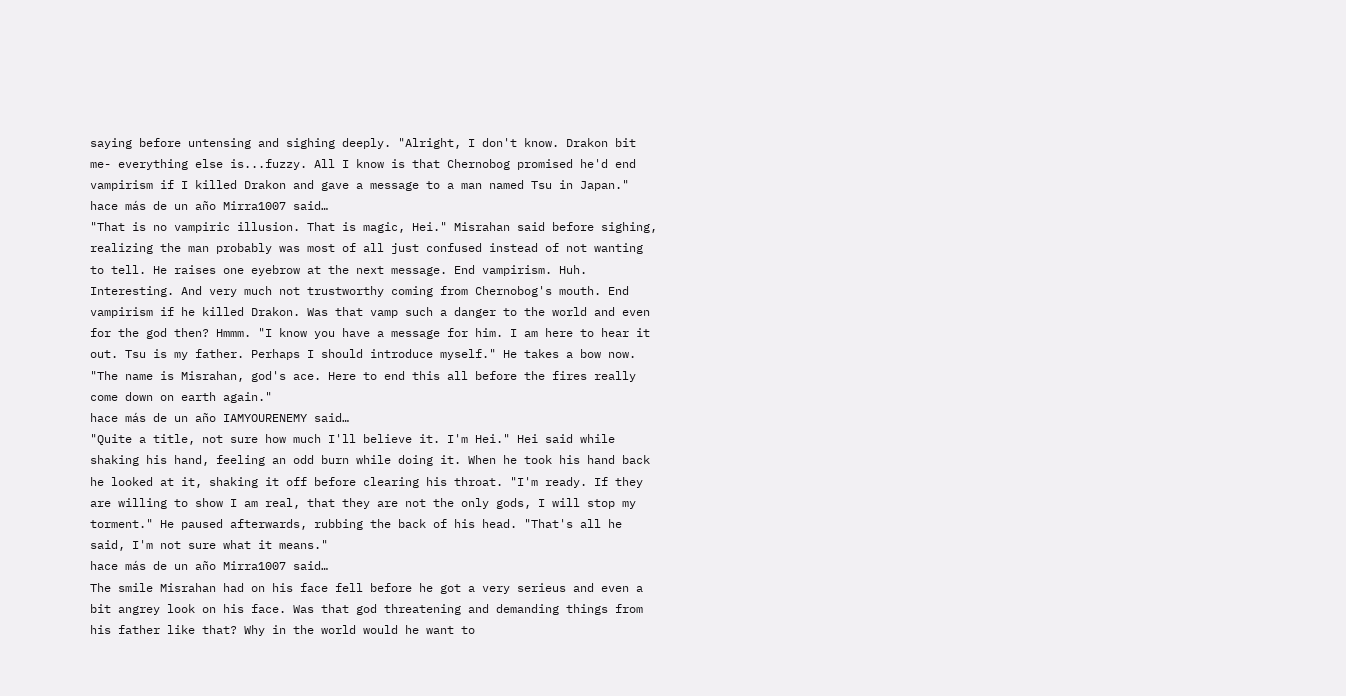saying before untensing and sighing deeply. "Alright, I don't know. Drakon bit me- everything else is...fuzzy. All I know is that Chernobog promised he'd end vampirism if I killed Drakon and gave a message to a man named Tsu in Japan."
hace más de un año Mirra1007 said…
"That is no vampiric illusion. That is magic, Hei." Misrahan said before sighing, realizing the man probably was most of all just confused instead of not wanting to tell. He raises one eyebrow at the next message. End vampirism. Huh. Interesting. And very much not trustworthy coming from Chernobog's mouth. End vampirism if he killed Drakon. Was that vamp such a danger to the world and even for the god then? Hmmm. "I know you have a message for him. I am here to hear it out. Tsu is my father. Perhaps I should introduce myself." He takes a bow now. "The name is Misrahan, god's ace. Here to end this all before the fires really come down on earth again."
hace más de un año IAMYOURENEMY said…
"Quite a title, not sure how much I'll believe it. I'm Hei." Hei said while shaking his hand, feeling an odd burn while doing it. When he took his hand back he looked at it, shaking it off before clearing his throat. "I'm ready. If they are willing to show I am real, that they are not the only gods, I will stop my torment." He paused afterwards, rubbing the back of his head. "That's all he said, I'm not sure what it means."
hace más de un año Mirra1007 said…
The smile Misrahan had on his face fell before he got a very serieus and even a bit angrey look on his face. Was that god threatening and demanding things from his father like that? Why in the world would he want to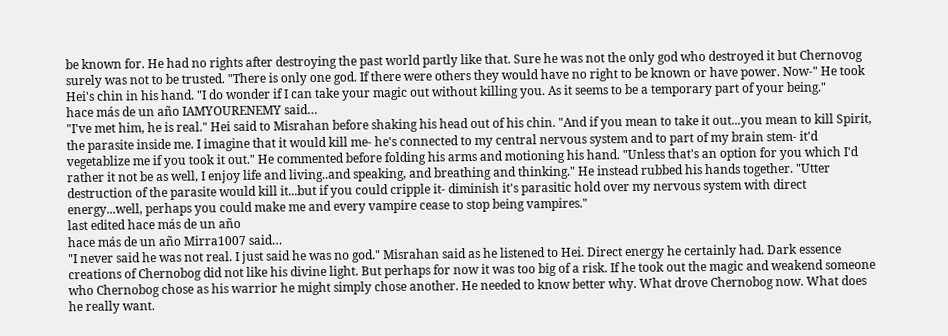be known for. He had no rights after destroying the past world partly like that. Sure he was not the only god who destroyed it but Chernovog surely was not to be trusted. "There is only one god. If there were others they would have no right to be known or have power. Now-" He took Hei's chin in his hand. "I do wonder if I can take your magic out without killing you. As it seems to be a temporary part of your being."
hace más de un año IAMYOURENEMY said…
"I've met him, he is real." Hei said to Misrahan before shaking his head out of his chin. "And if you mean to take it out...you mean to kill Spirit, the parasite inside me. I imagine that it would kill me- he's connected to my central nervous system and to part of my brain stem- it'd vegetablize me if you took it out." He commented before folding his arms and motioning his hand. "Unless that's an option for you which I'd rather it not be as well, I enjoy life and living..and speaking, and breathing and thinking." He instead rubbed his hands together. "Utter destruction of the parasite would kill it...but if you could cripple it- diminish it's parasitic hold over my nervous system with direct energy...well, perhaps you could make me and every vampire cease to stop being vampires."
last edited hace más de un año
hace más de un año Mirra1007 said…
"I never said he was not real. I just said he was no god." Misrahan said as he listened to Hei. Direct energy he certainly had. Dark essence creations of Chernobog did not like his divine light. But perhaps for now it was too big of a risk. If he took out the magic and weakend someone who Chernobog chose as his warrior he might simply chose another. He needed to know better why. What drove Chernobog now. What does he really want.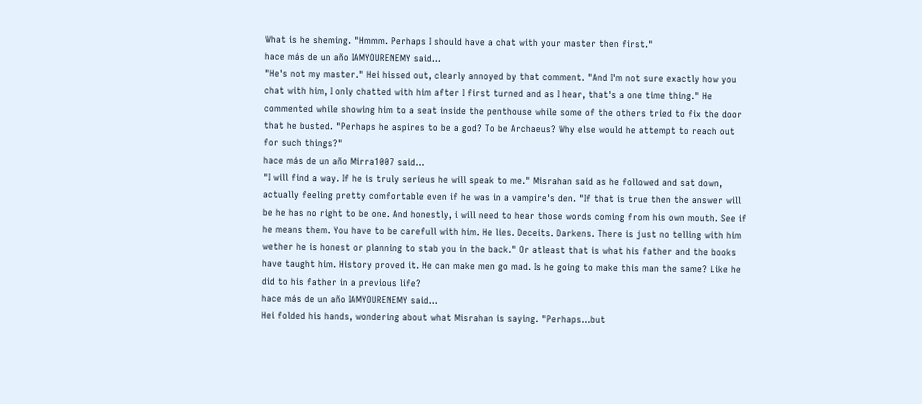What is he sheming. "Hmmm. Perhaps I should have a chat with your master then first."
hace más de un año IAMYOURENEMY said…
"He's not my master." Hei hissed out, clearly annoyed by that comment. "And I'm not sure exactly how you chat with him, I only chatted with him after I first turned and as I hear, that's a one time thing." He commented while showing him to a seat inside the penthouse while some of the others tried to fix the door that he busted. "Perhaps he aspires to be a god? To be Archaeus? Why else would he attempt to reach out for such things?"
hace más de un año Mirra1007 said…
"I will find a way. If he is truly serieus he will speak to me." Misrahan said as he followed and sat down, actually feeling pretty comfortable even if he was in a vampire's den. "If that is true then the answer will be he has no right to be one. And honestly, i will need to hear those words coming from his own mouth. See if he means them. You have to be carefull with him. He lies. Deceits. Darkens. There is just no telling with him wether he is honest or planning to stab you in the back." Or atleast that is what his father and the books have taught him. History proved it. He can make men go mad. Is he going to make this man the same? Like he did to his father in a previous life?
hace más de un año IAMYOURENEMY said…
Hei folded his hands, wondering about what Misrahan is saying. "Perhaps...but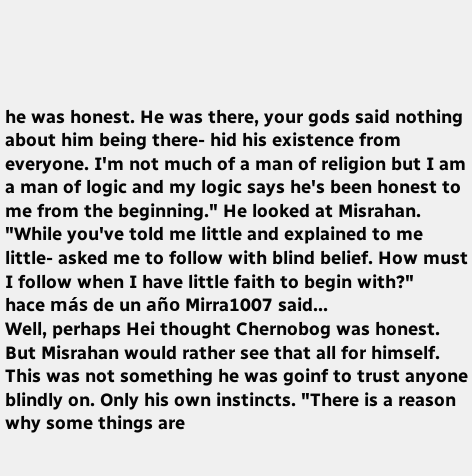he was honest. He was there, your gods said nothing about him being there- hid his existence from everyone. I'm not much of a man of religion but I am a man of logic and my logic says he's been honest to me from the beginning." He looked at Misrahan. "While you've told me little and explained to me little- asked me to follow with blind belief. How must I follow when I have little faith to begin with?"
hace más de un año Mirra1007 said…
Well, perhaps Hei thought Chernobog was honest. But Misrahan would rather see that all for himself. This was not something he was goinf to trust anyone blindly on. Only his own instincts. "There is a reason why some things are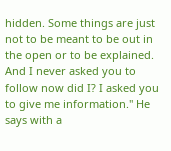hidden. Some things are just not to be meant to be out in the open or to be explained. And I never asked you to follow now did I? I asked you to give me information." He says with a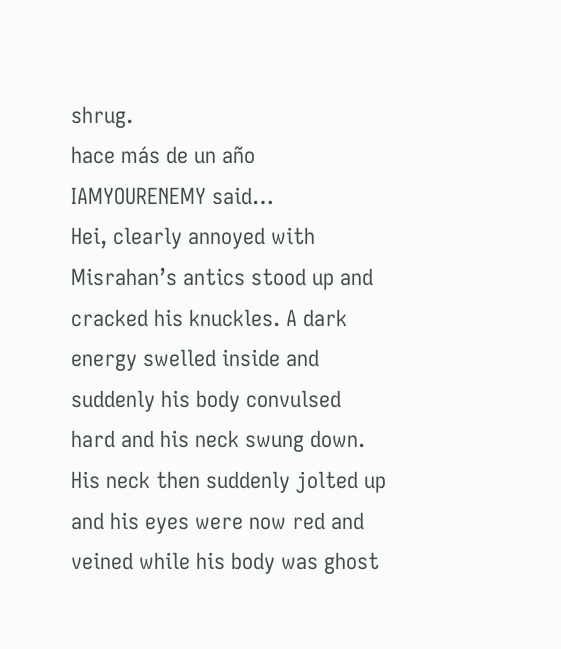shrug.
hace más de un año IAMYOURENEMY said…
Hei, clearly annoyed with Misrahan’s antics stood up and cracked his knuckles. A dark energy swelled inside and suddenly his body convulsed hard and his neck swung down. His neck then suddenly jolted up and his eyes were now red and veined while his body was ghost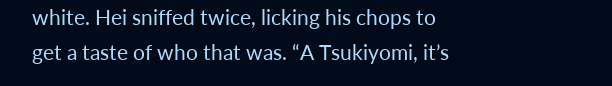white. Hei sniffed twice, licking his chops to get a taste of who that was. “A Tsukiyomi, it’s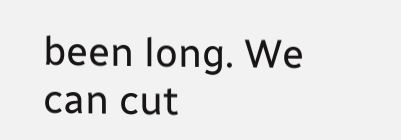been long. We can cut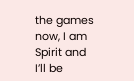the games now, I am Spirit and I’ll be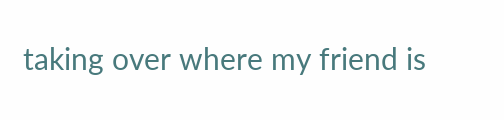taking over where my friend is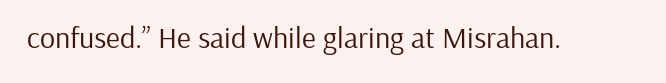confused.” He said while glaring at Misrahan.